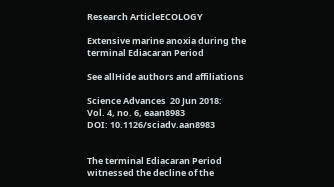Research ArticleECOLOGY

Extensive marine anoxia during the terminal Ediacaran Period

See allHide authors and affiliations

Science Advances  20 Jun 2018:
Vol. 4, no. 6, eaan8983
DOI: 10.1126/sciadv.aan8983


The terminal Ediacaran Period witnessed the decline of the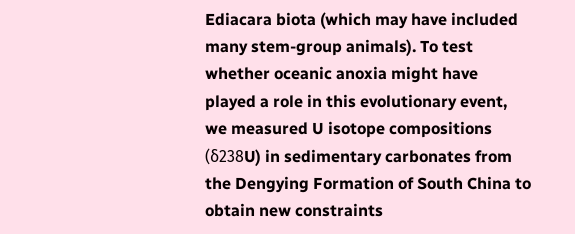Ediacara biota (which may have included many stem-group animals). To test whether oceanic anoxia might have played a role in this evolutionary event, we measured U isotope compositions (δ238U) in sedimentary carbonates from the Dengying Formation of South China to obtain new constraints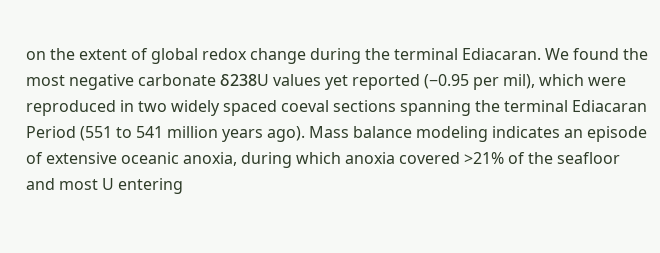on the extent of global redox change during the terminal Ediacaran. We found the most negative carbonate δ238U values yet reported (−0.95 per mil), which were reproduced in two widely spaced coeval sections spanning the terminal Ediacaran Period (551 to 541 million years ago). Mass balance modeling indicates an episode of extensive oceanic anoxia, during which anoxia covered >21% of the seafloor and most U entering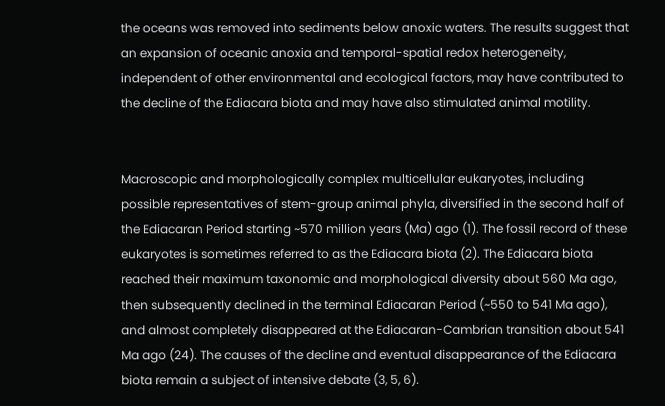the oceans was removed into sediments below anoxic waters. The results suggest that an expansion of oceanic anoxia and temporal-spatial redox heterogeneity, independent of other environmental and ecological factors, may have contributed to the decline of the Ediacara biota and may have also stimulated animal motility.


Macroscopic and morphologically complex multicellular eukaryotes, including possible representatives of stem-group animal phyla, diversified in the second half of the Ediacaran Period starting ~570 million years (Ma) ago (1). The fossil record of these eukaryotes is sometimes referred to as the Ediacara biota (2). The Ediacara biota reached their maximum taxonomic and morphological diversity about 560 Ma ago, then subsequently declined in the terminal Ediacaran Period (~550 to 541 Ma ago), and almost completely disappeared at the Ediacaran-Cambrian transition about 541 Ma ago (24). The causes of the decline and eventual disappearance of the Ediacara biota remain a subject of intensive debate (3, 5, 6).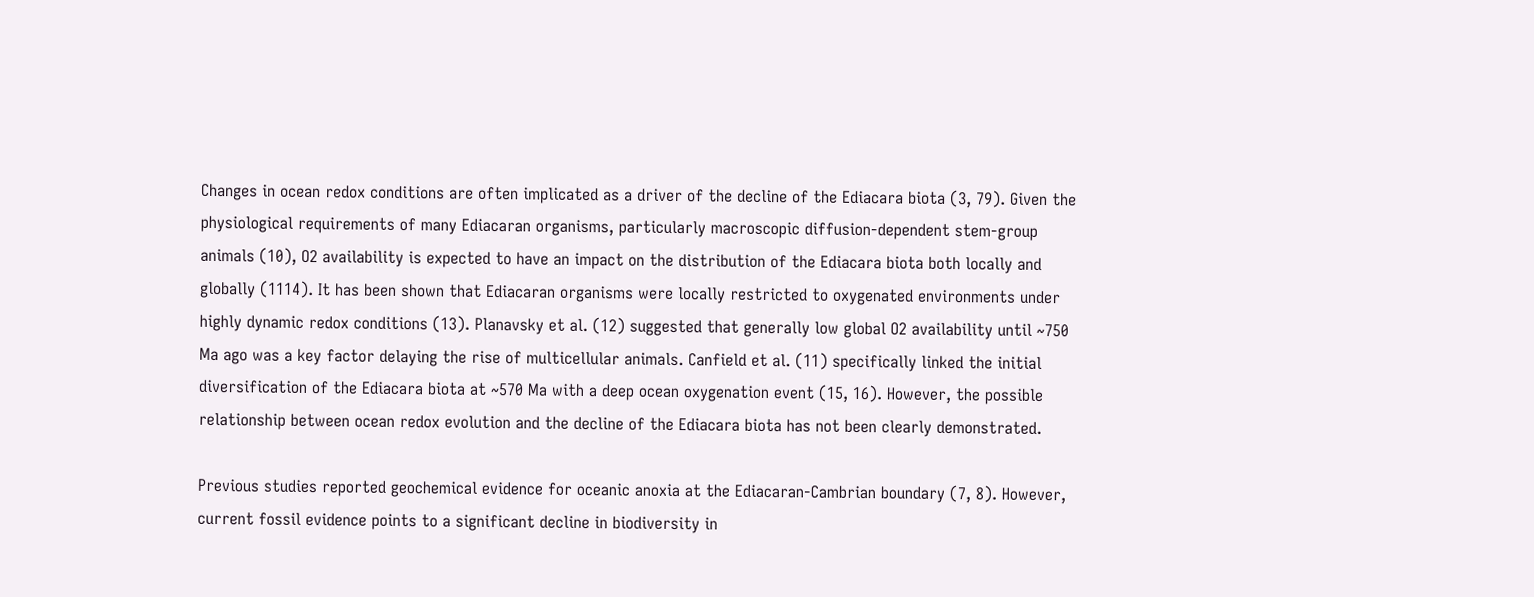Changes in ocean redox conditions are often implicated as a driver of the decline of the Ediacara biota (3, 79). Given the physiological requirements of many Ediacaran organisms, particularly macroscopic diffusion-dependent stem-group animals (10), O2 availability is expected to have an impact on the distribution of the Ediacara biota both locally and globally (1114). It has been shown that Ediacaran organisms were locally restricted to oxygenated environments under highly dynamic redox conditions (13). Planavsky et al. (12) suggested that generally low global O2 availability until ~750 Ma ago was a key factor delaying the rise of multicellular animals. Canfield et al. (11) specifically linked the initial diversification of the Ediacara biota at ~570 Ma with a deep ocean oxygenation event (15, 16). However, the possible relationship between ocean redox evolution and the decline of the Ediacara biota has not been clearly demonstrated.

Previous studies reported geochemical evidence for oceanic anoxia at the Ediacaran-Cambrian boundary (7, 8). However, current fossil evidence points to a significant decline in biodiversity in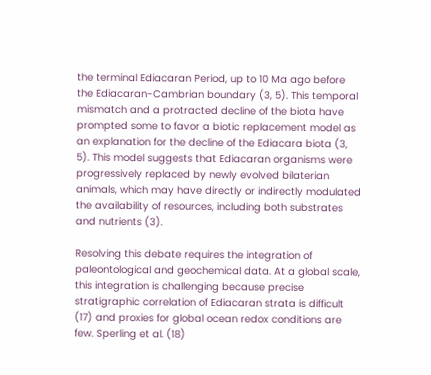the terminal Ediacaran Period, up to 10 Ma ago before the Ediacaran-Cambrian boundary (3, 5). This temporal mismatch and a protracted decline of the biota have prompted some to favor a biotic replacement model as an explanation for the decline of the Ediacara biota (3, 5). This model suggests that Ediacaran organisms were progressively replaced by newly evolved bilaterian animals, which may have directly or indirectly modulated the availability of resources, including both substrates and nutrients (3).

Resolving this debate requires the integration of paleontological and geochemical data. At a global scale, this integration is challenging because precise stratigraphic correlation of Ediacaran strata is difficult (17) and proxies for global ocean redox conditions are few. Sperling et al. (18)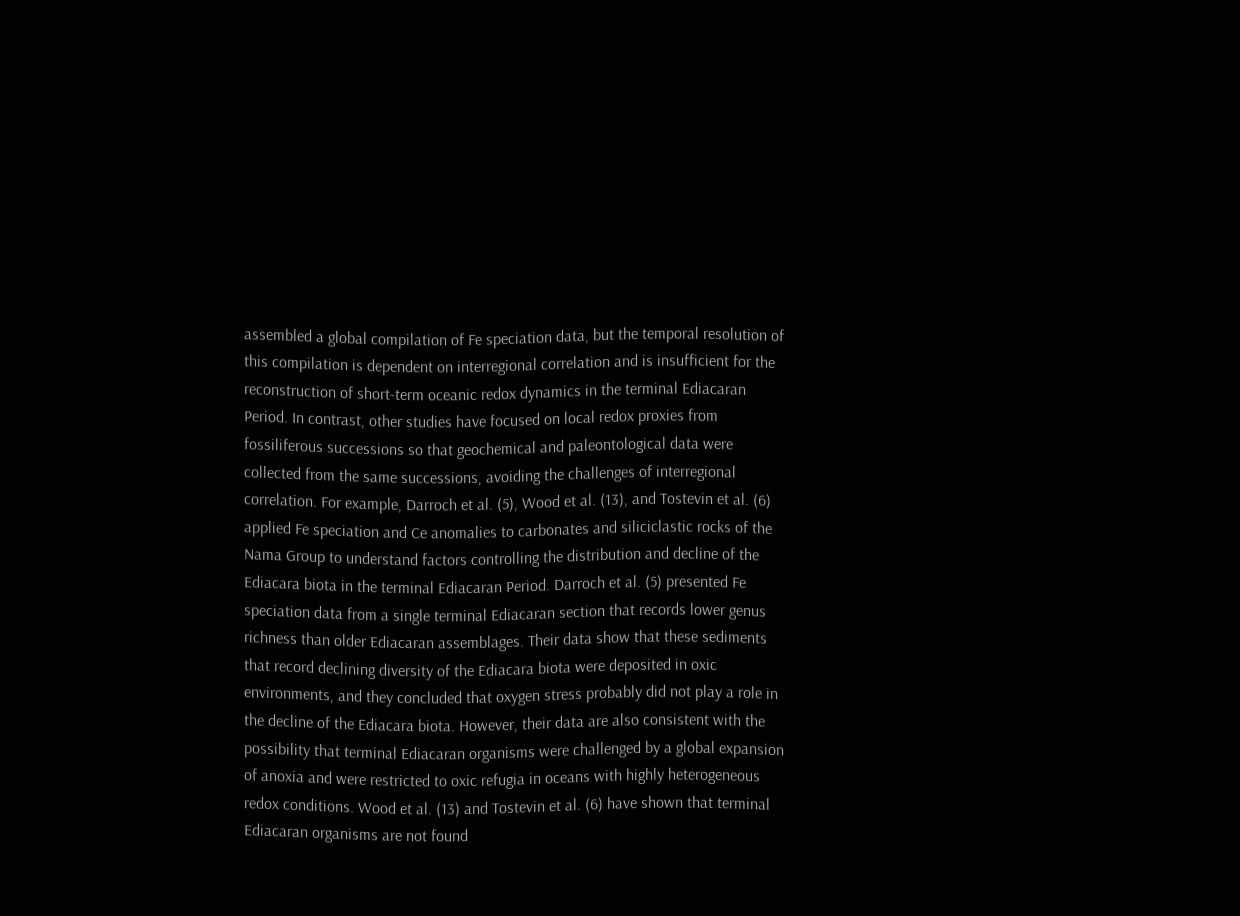assembled a global compilation of Fe speciation data, but the temporal resolution of this compilation is dependent on interregional correlation and is insufficient for the reconstruction of short-term oceanic redox dynamics in the terminal Ediacaran Period. In contrast, other studies have focused on local redox proxies from fossiliferous successions so that geochemical and paleontological data were collected from the same successions, avoiding the challenges of interregional correlation. For example, Darroch et al. (5), Wood et al. (13), and Tostevin et al. (6) applied Fe speciation and Ce anomalies to carbonates and siliciclastic rocks of the Nama Group to understand factors controlling the distribution and decline of the Ediacara biota in the terminal Ediacaran Period. Darroch et al. (5) presented Fe speciation data from a single terminal Ediacaran section that records lower genus richness than older Ediacaran assemblages. Their data show that these sediments that record declining diversity of the Ediacara biota were deposited in oxic environments, and they concluded that oxygen stress probably did not play a role in the decline of the Ediacara biota. However, their data are also consistent with the possibility that terminal Ediacaran organisms were challenged by a global expansion of anoxia and were restricted to oxic refugia in oceans with highly heterogeneous redox conditions. Wood et al. (13) and Tostevin et al. (6) have shown that terminal Ediacaran organisms are not found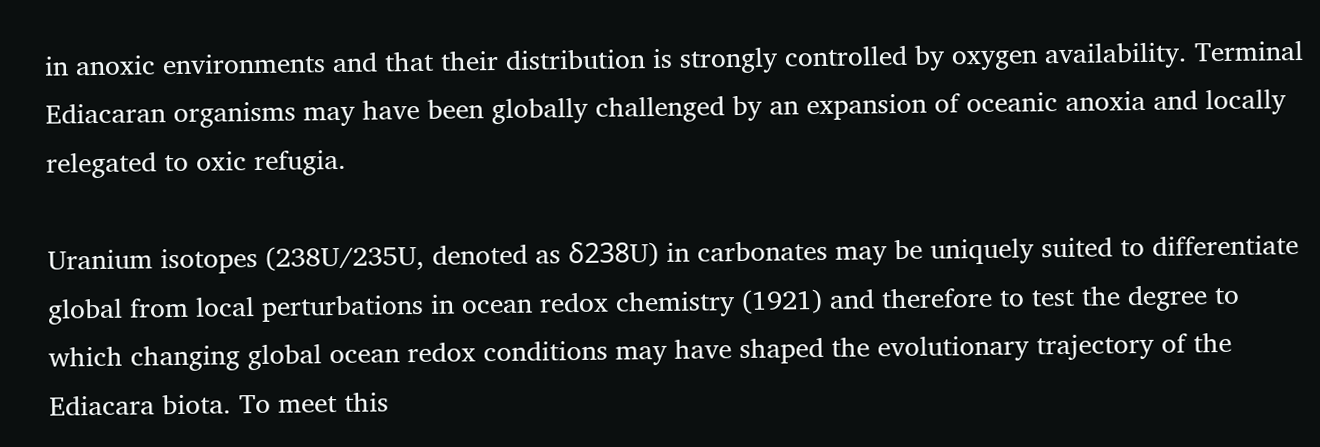in anoxic environments and that their distribution is strongly controlled by oxygen availability. Terminal Ediacaran organisms may have been globally challenged by an expansion of oceanic anoxia and locally relegated to oxic refugia.

Uranium isotopes (238U/235U, denoted as δ238U) in carbonates may be uniquely suited to differentiate global from local perturbations in ocean redox chemistry (1921) and therefore to test the degree to which changing global ocean redox conditions may have shaped the evolutionary trajectory of the Ediacara biota. To meet this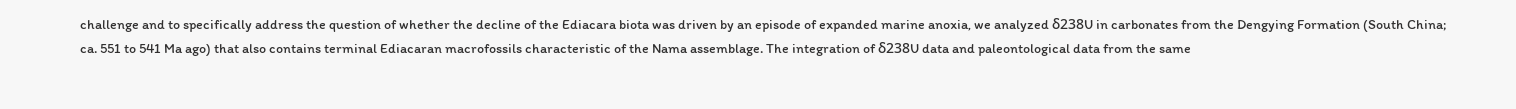challenge and to specifically address the question of whether the decline of the Ediacara biota was driven by an episode of expanded marine anoxia, we analyzed δ238U in carbonates from the Dengying Formation (South China; ca. 551 to 541 Ma ago) that also contains terminal Ediacaran macrofossils characteristic of the Nama assemblage. The integration of δ238U data and paleontological data from the same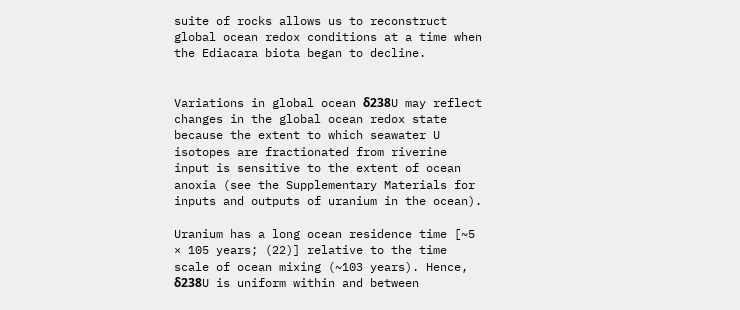suite of rocks allows us to reconstruct global ocean redox conditions at a time when the Ediacara biota began to decline.


Variations in global ocean δ238U may reflect changes in the global ocean redox state because the extent to which seawater U isotopes are fractionated from riverine input is sensitive to the extent of ocean anoxia (see the Supplementary Materials for inputs and outputs of uranium in the ocean).

Uranium has a long ocean residence time [~5 × 105 years; (22)] relative to the time scale of ocean mixing (~103 years). Hence, δ238U is uniform within and between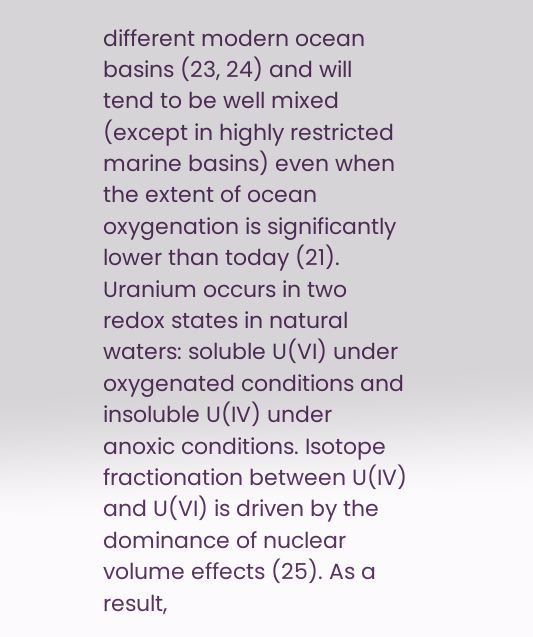different modern ocean basins (23, 24) and will tend to be well mixed (except in highly restricted marine basins) even when the extent of ocean oxygenation is significantly lower than today (21). Uranium occurs in two redox states in natural waters: soluble U(VI) under oxygenated conditions and insoluble U(IV) under anoxic conditions. Isotope fractionation between U(IV) and U(VI) is driven by the dominance of nuclear volume effects (25). As a result,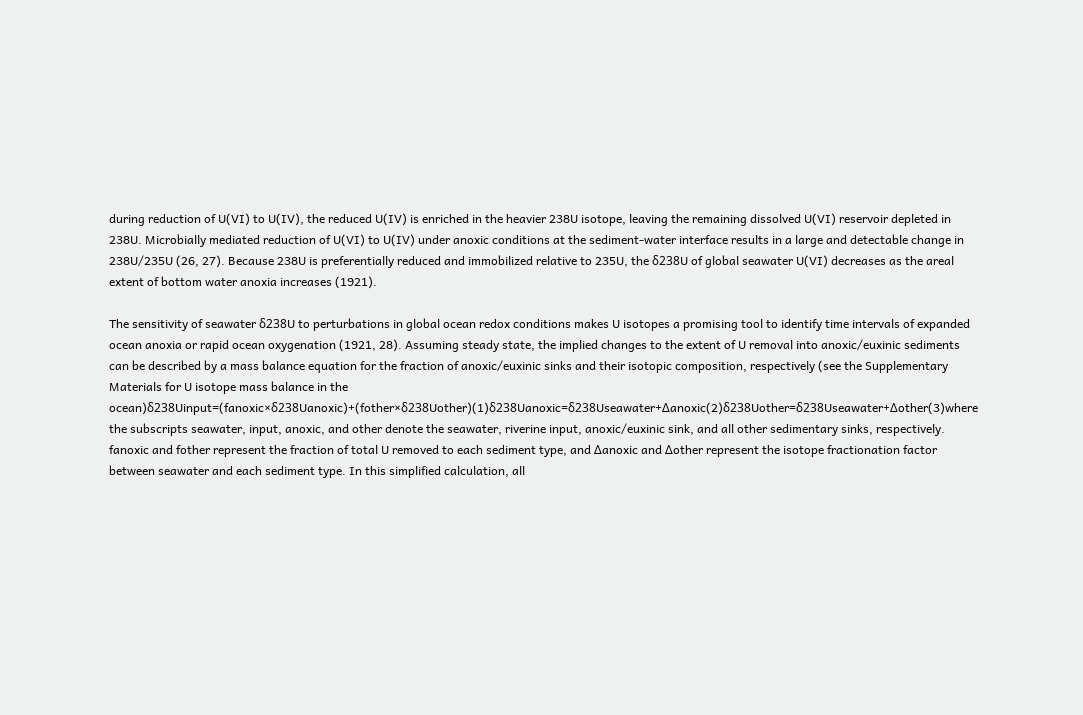during reduction of U(VI) to U(IV), the reduced U(IV) is enriched in the heavier 238U isotope, leaving the remaining dissolved U(VI) reservoir depleted in 238U. Microbially mediated reduction of U(VI) to U(IV) under anoxic conditions at the sediment-water interface results in a large and detectable change in 238U/235U (26, 27). Because 238U is preferentially reduced and immobilized relative to 235U, the δ238U of global seawater U(VI) decreases as the areal extent of bottom water anoxia increases (1921).

The sensitivity of seawater δ238U to perturbations in global ocean redox conditions makes U isotopes a promising tool to identify time intervals of expanded ocean anoxia or rapid ocean oxygenation (1921, 28). Assuming steady state, the implied changes to the extent of U removal into anoxic/euxinic sediments can be described by a mass balance equation for the fraction of anoxic/euxinic sinks and their isotopic composition, respectively (see the Supplementary Materials for U isotope mass balance in the ocean)δ238Uinput=(fanoxic×δ238Uanoxic)+(fother×δ238Uother)(1)δ238Uanoxic=δ238Useawater+Δanoxic(2)δ238Uother=δ238Useawater+Δother(3)where the subscripts seawater, input, anoxic, and other denote the seawater, riverine input, anoxic/euxinic sink, and all other sedimentary sinks, respectively. fanoxic and fother represent the fraction of total U removed to each sediment type, and Δanoxic and Δother represent the isotope fractionation factor between seawater and each sediment type. In this simplified calculation, all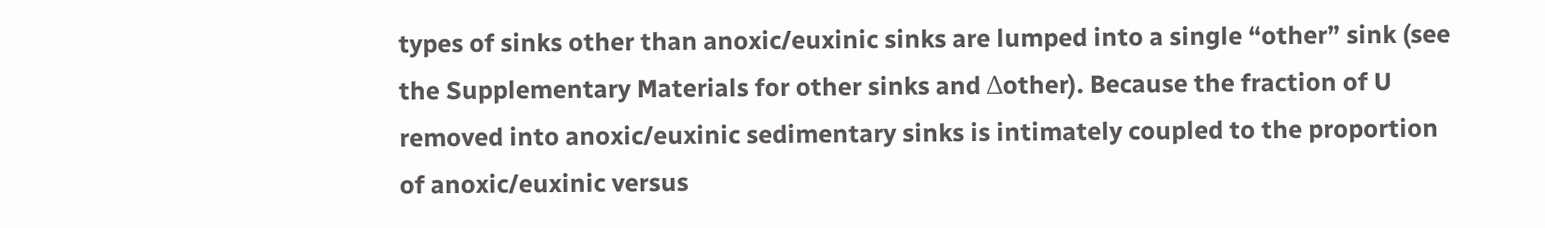types of sinks other than anoxic/euxinic sinks are lumped into a single “other” sink (see the Supplementary Materials for other sinks and Δother). Because the fraction of U removed into anoxic/euxinic sedimentary sinks is intimately coupled to the proportion of anoxic/euxinic versus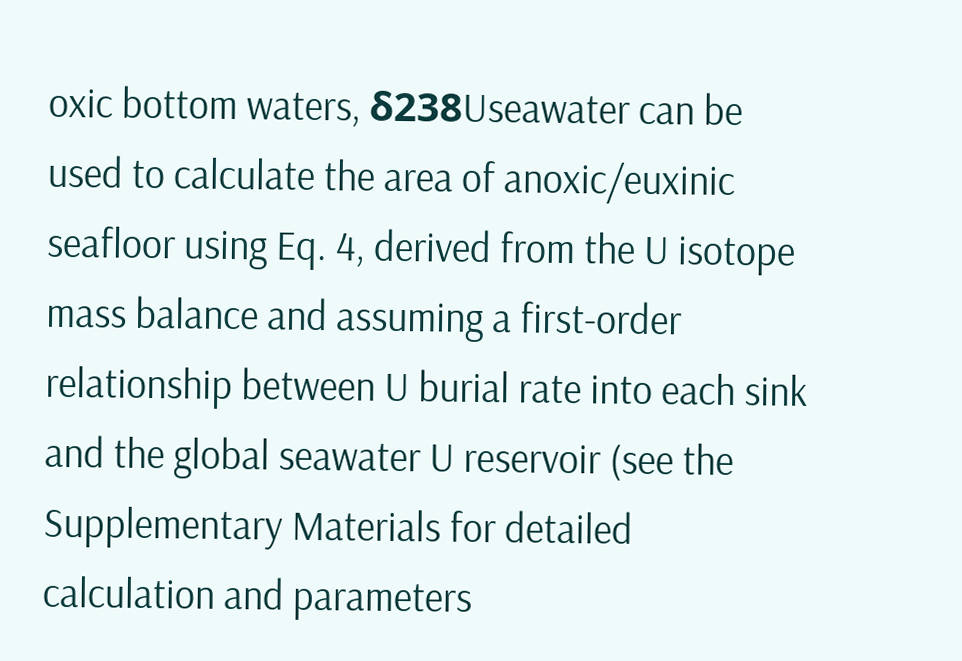oxic bottom waters, δ238Useawater can be used to calculate the area of anoxic/euxinic seafloor using Eq. 4, derived from the U isotope mass balance and assuming a first-order relationship between U burial rate into each sink and the global seawater U reservoir (see the Supplementary Materials for detailed calculation and parameters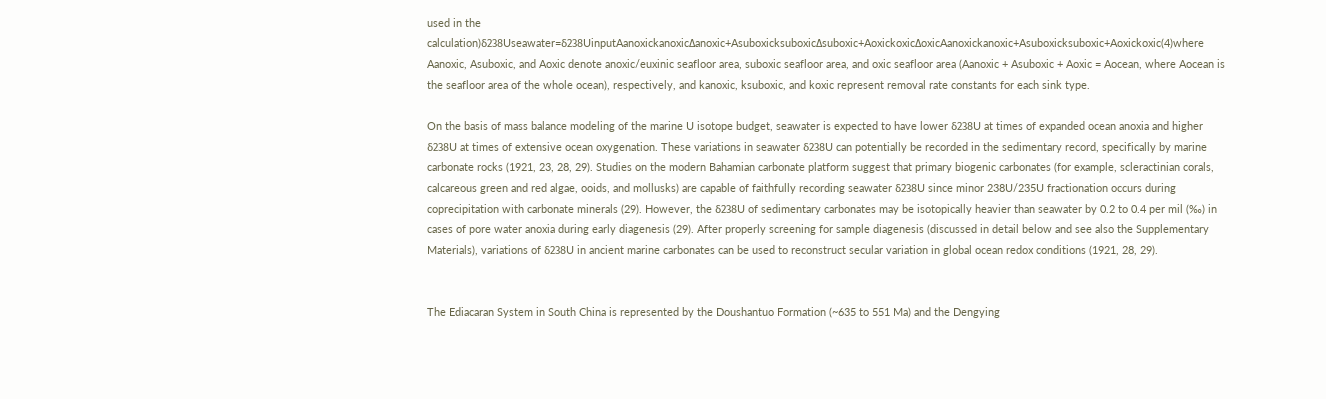used in the calculation)δ238Useawater=δ238UinputAanoxickanoxicΔanoxic+AsuboxicksuboxicΔsuboxic+AoxickoxicΔoxicAanoxickanoxic+Asuboxicksuboxic+Aoxickoxic(4)where Aanoxic, Asuboxic, and Aoxic denote anoxic/euxinic seafloor area, suboxic seafloor area, and oxic seafloor area (Aanoxic + Asuboxic + Aoxic = Aocean, where Aocean is the seafloor area of the whole ocean), respectively, and kanoxic, ksuboxic, and koxic represent removal rate constants for each sink type.

On the basis of mass balance modeling of the marine U isotope budget, seawater is expected to have lower δ238U at times of expanded ocean anoxia and higher δ238U at times of extensive ocean oxygenation. These variations in seawater δ238U can potentially be recorded in the sedimentary record, specifically by marine carbonate rocks (1921, 23, 28, 29). Studies on the modern Bahamian carbonate platform suggest that primary biogenic carbonates (for example, scleractinian corals, calcareous green and red algae, ooids, and mollusks) are capable of faithfully recording seawater δ238U since minor 238U/235U fractionation occurs during coprecipitation with carbonate minerals (29). However, the δ238U of sedimentary carbonates may be isotopically heavier than seawater by 0.2 to 0.4 per mil (‰) in cases of pore water anoxia during early diagenesis (29). After properly screening for sample diagenesis (discussed in detail below and see also the Supplementary Materials), variations of δ238U in ancient marine carbonates can be used to reconstruct secular variation in global ocean redox conditions (1921, 28, 29).


The Ediacaran System in South China is represented by the Doushantuo Formation (~635 to 551 Ma) and the Dengying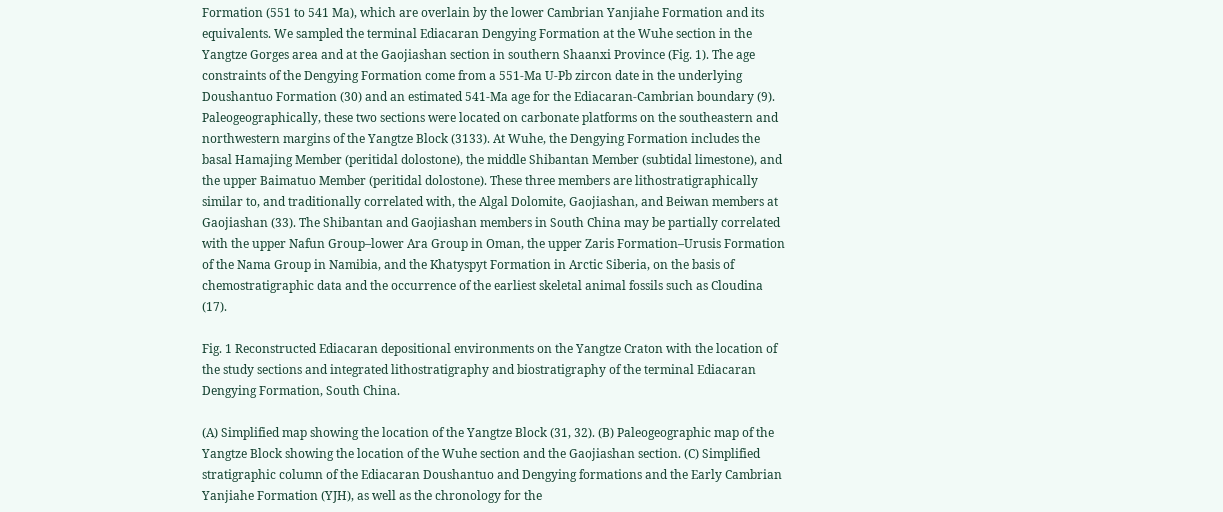Formation (551 to 541 Ma), which are overlain by the lower Cambrian Yanjiahe Formation and its equivalents. We sampled the terminal Ediacaran Dengying Formation at the Wuhe section in the Yangtze Gorges area and at the Gaojiashan section in southern Shaanxi Province (Fig. 1). The age constraints of the Dengying Formation come from a 551-Ma U-Pb zircon date in the underlying Doushantuo Formation (30) and an estimated 541-Ma age for the Ediacaran-Cambrian boundary (9). Paleogeographically, these two sections were located on carbonate platforms on the southeastern and northwestern margins of the Yangtze Block (3133). At Wuhe, the Dengying Formation includes the basal Hamajing Member (peritidal dolostone), the middle Shibantan Member (subtidal limestone), and the upper Baimatuo Member (peritidal dolostone). These three members are lithostratigraphically similar to, and traditionally correlated with, the Algal Dolomite, Gaojiashan, and Beiwan members at Gaojiashan (33). The Shibantan and Gaojiashan members in South China may be partially correlated with the upper Nafun Group–lower Ara Group in Oman, the upper Zaris Formation–Urusis Formation of the Nama Group in Namibia, and the Khatyspyt Formation in Arctic Siberia, on the basis of chemostratigraphic data and the occurrence of the earliest skeletal animal fossils such as Cloudina (17).

Fig. 1 Reconstructed Ediacaran depositional environments on the Yangtze Craton with the location of the study sections and integrated lithostratigraphy and biostratigraphy of the terminal Ediacaran Dengying Formation, South China.

(A) Simplified map showing the location of the Yangtze Block (31, 32). (B) Paleogeographic map of the Yangtze Block showing the location of the Wuhe section and the Gaojiashan section. (C) Simplified stratigraphic column of the Ediacaran Doushantuo and Dengying formations and the Early Cambrian Yanjiahe Formation (YJH), as well as the chronology for the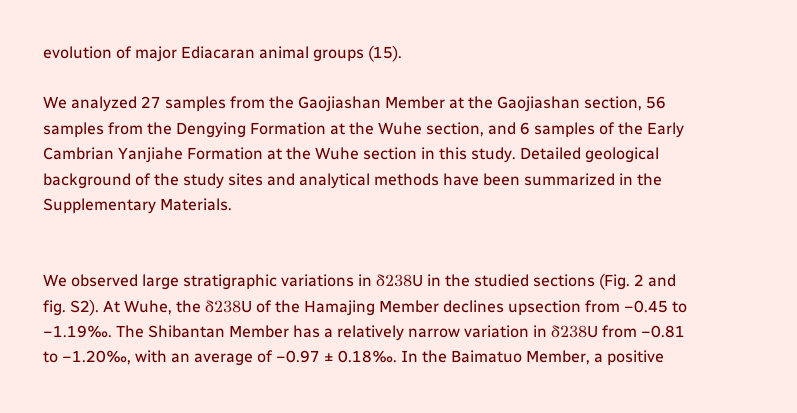evolution of major Ediacaran animal groups (15).

We analyzed 27 samples from the Gaojiashan Member at the Gaojiashan section, 56 samples from the Dengying Formation at the Wuhe section, and 6 samples of the Early Cambrian Yanjiahe Formation at the Wuhe section in this study. Detailed geological background of the study sites and analytical methods have been summarized in the Supplementary Materials.


We observed large stratigraphic variations in δ238U in the studied sections (Fig. 2 and fig. S2). At Wuhe, the δ238U of the Hamajing Member declines upsection from −0.45 to −1.19‰. The Shibantan Member has a relatively narrow variation in δ238U from −0.81 to −1.20‰, with an average of −0.97 ± 0.18‰. In the Baimatuo Member, a positive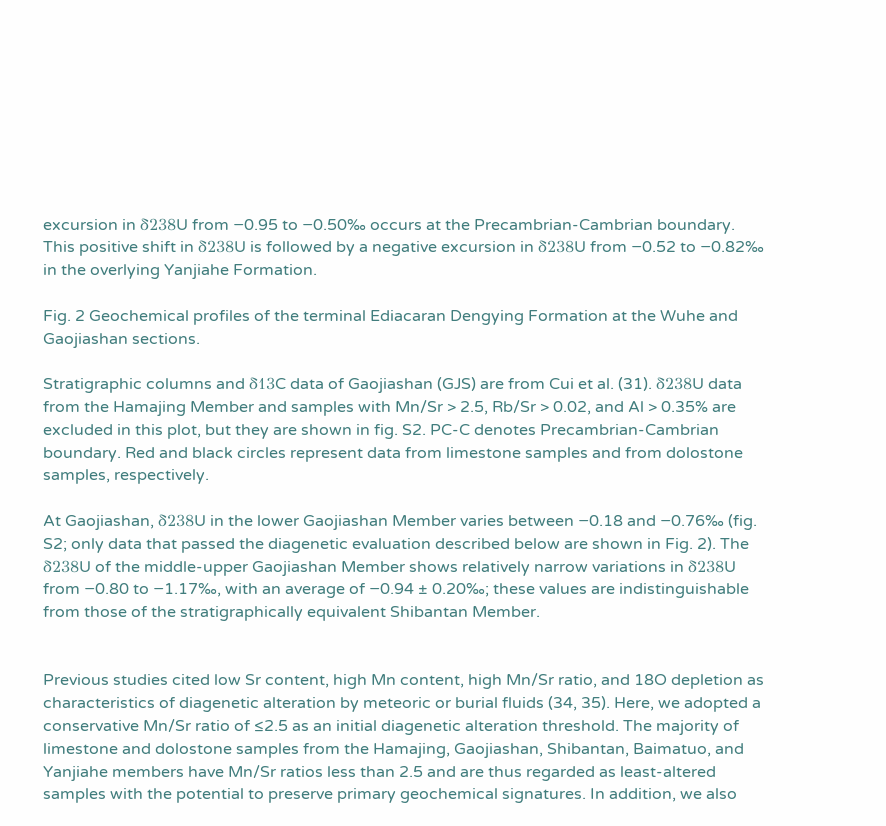excursion in δ238U from −0.95 to −0.50‰ occurs at the Precambrian-Cambrian boundary. This positive shift in δ238U is followed by a negative excursion in δ238U from −0.52 to −0.82‰ in the overlying Yanjiahe Formation.

Fig. 2 Geochemical profiles of the terminal Ediacaran Dengying Formation at the Wuhe and Gaojiashan sections.

Stratigraphic columns and δ13C data of Gaojiashan (GJS) are from Cui et al. (31). δ238U data from the Hamajing Member and samples with Mn/Sr > 2.5, Rb/Sr > 0.02, and Al > 0.35% are excluded in this plot, but they are shown in fig. S2. PC-C denotes Precambrian-Cambrian boundary. Red and black circles represent data from limestone samples and from dolostone samples, respectively.

At Gaojiashan, δ238U in the lower Gaojiashan Member varies between −0.18 and −0.76‰ (fig. S2; only data that passed the diagenetic evaluation described below are shown in Fig. 2). The δ238U of the middle-upper Gaojiashan Member shows relatively narrow variations in δ238U from −0.80 to −1.17‰, with an average of −0.94 ± 0.20‰; these values are indistinguishable from those of the stratigraphically equivalent Shibantan Member.


Previous studies cited low Sr content, high Mn content, high Mn/Sr ratio, and 18O depletion as characteristics of diagenetic alteration by meteoric or burial fluids (34, 35). Here, we adopted a conservative Mn/Sr ratio of ≤2.5 as an initial diagenetic alteration threshold. The majority of limestone and dolostone samples from the Hamajing, Gaojiashan, Shibantan, Baimatuo, and Yanjiahe members have Mn/Sr ratios less than 2.5 and are thus regarded as least-altered samples with the potential to preserve primary geochemical signatures. In addition, we also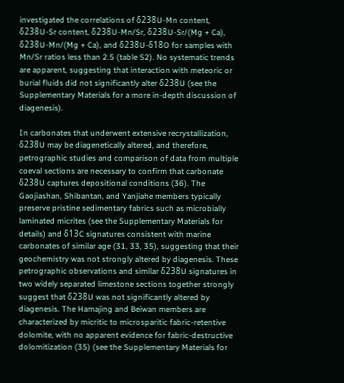investigated the correlations of δ238U-Mn content, δ238U-Sr content, δ238U-Mn/Sr, δ238U-Sr/(Mg + Ca), δ238U-Mn/(Mg + Ca), and δ238U-δ18O for samples with Mn/Sr ratios less than 2.5 (table S2). No systematic trends are apparent, suggesting that interaction with meteoric or burial fluids did not significantly alter δ238U (see the Supplementary Materials for a more in-depth discussion of diagenesis).

In carbonates that underwent extensive recrystallization, δ238U may be diagenetically altered, and therefore, petrographic studies and comparison of data from multiple coeval sections are necessary to confirm that carbonate δ238U captures depositional conditions (36). The Gaojiashan, Shibantan, and Yanjiahe members typically preserve pristine sedimentary fabrics such as microbially laminated micrites (see the Supplementary Materials for details) and δ13C signatures consistent with marine carbonates of similar age (31, 33, 35), suggesting that their geochemistry was not strongly altered by diagenesis. These petrographic observations and similar δ238U signatures in two widely separated limestone sections together strongly suggest that δ238U was not significantly altered by diagenesis. The Hamajing and Beiwan members are characterized by micritic to microsparitic fabric-retentive dolomite, with no apparent evidence for fabric-destructive dolomitization (35) (see the Supplementary Materials for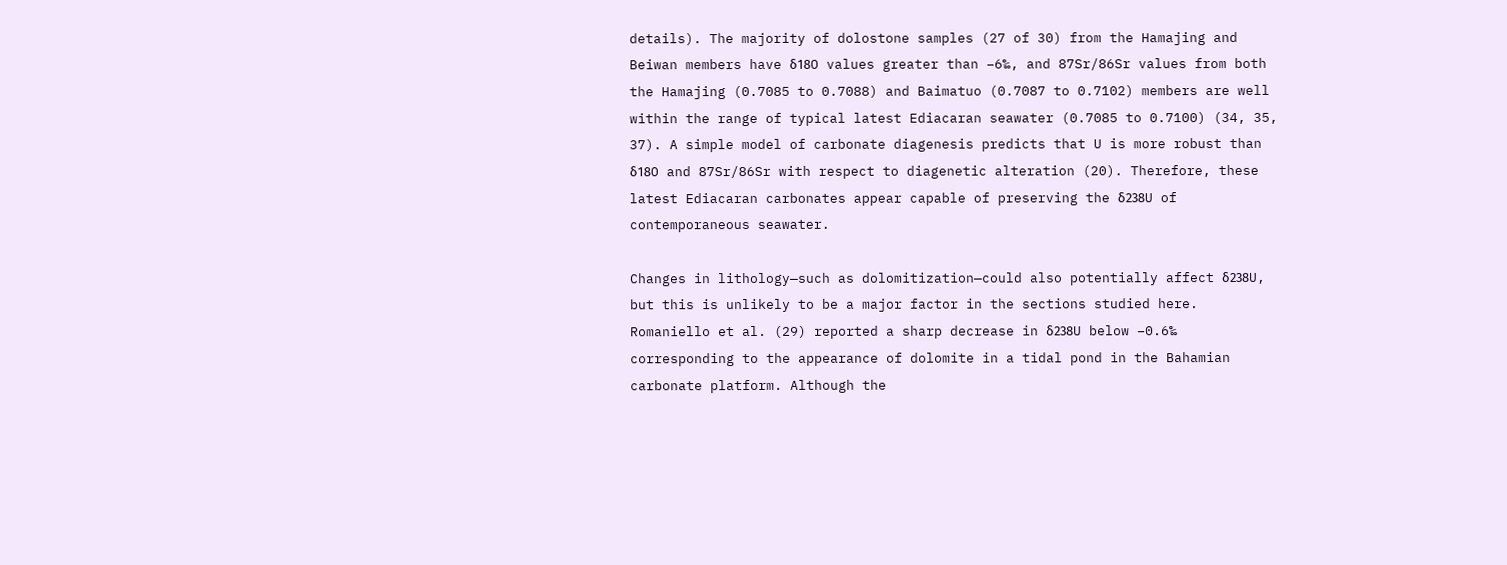details). The majority of dolostone samples (27 of 30) from the Hamajing and Beiwan members have δ18O values greater than −6‰, and 87Sr/86Sr values from both the Hamajing (0.7085 to 0.7088) and Baimatuo (0.7087 to 0.7102) members are well within the range of typical latest Ediacaran seawater (0.7085 to 0.7100) (34, 35, 37). A simple model of carbonate diagenesis predicts that U is more robust than δ18O and 87Sr/86Sr with respect to diagenetic alteration (20). Therefore, these latest Ediacaran carbonates appear capable of preserving the δ238U of contemporaneous seawater.

Changes in lithology—such as dolomitization—could also potentially affect δ238U, but this is unlikely to be a major factor in the sections studied here. Romaniello et al. (29) reported a sharp decrease in δ238U below −0.6‰ corresponding to the appearance of dolomite in a tidal pond in the Bahamian carbonate platform. Although the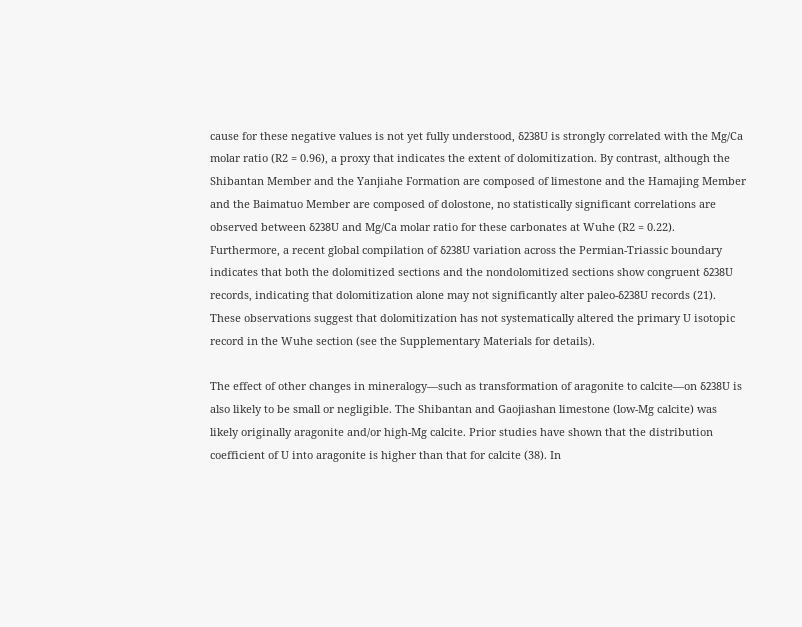cause for these negative values is not yet fully understood, δ238U is strongly correlated with the Mg/Ca molar ratio (R2 = 0.96), a proxy that indicates the extent of dolomitization. By contrast, although the Shibantan Member and the Yanjiahe Formation are composed of limestone and the Hamajing Member and the Baimatuo Member are composed of dolostone, no statistically significant correlations are observed between δ238U and Mg/Ca molar ratio for these carbonates at Wuhe (R2 = 0.22). Furthermore, a recent global compilation of δ238U variation across the Permian-Triassic boundary indicates that both the dolomitized sections and the nondolomitized sections show congruent δ238U records, indicating that dolomitization alone may not significantly alter paleo-δ238U records (21). These observations suggest that dolomitization has not systematically altered the primary U isotopic record in the Wuhe section (see the Supplementary Materials for details).

The effect of other changes in mineralogy—such as transformation of aragonite to calcite—on δ238U is also likely to be small or negligible. The Shibantan and Gaojiashan limestone (low-Mg calcite) was likely originally aragonite and/or high-Mg calcite. Prior studies have shown that the distribution coefficient of U into aragonite is higher than that for calcite (38). In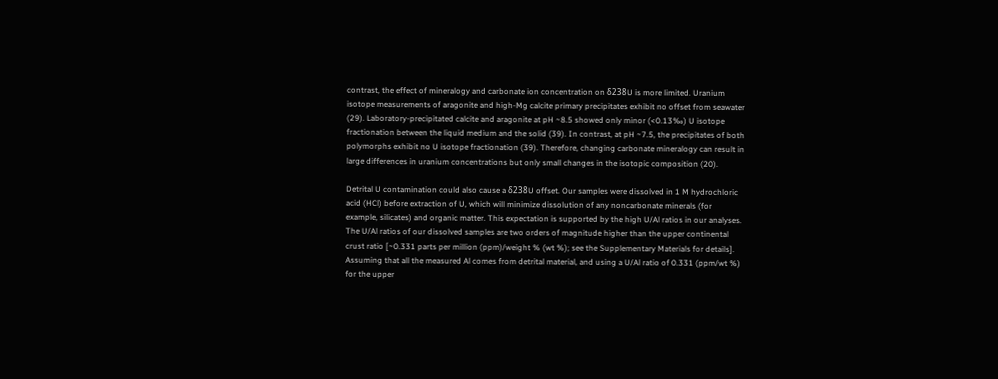contrast, the effect of mineralogy and carbonate ion concentration on δ238U is more limited. Uranium isotope measurements of aragonite and high-Mg calcite primary precipitates exhibit no offset from seawater (29). Laboratory-precipitated calcite and aragonite at pH ~8.5 showed only minor (<0.13‰) U isotope fractionation between the liquid medium and the solid (39). In contrast, at pH ~7.5, the precipitates of both polymorphs exhibit no U isotope fractionation (39). Therefore, changing carbonate mineralogy can result in large differences in uranium concentrations but only small changes in the isotopic composition (20).

Detrital U contamination could also cause a δ238U offset. Our samples were dissolved in 1 M hydrochloric acid (HCl) before extraction of U, which will minimize dissolution of any noncarbonate minerals (for example, silicates) and organic matter. This expectation is supported by the high U/Al ratios in our analyses. The U/Al ratios of our dissolved samples are two orders of magnitude higher than the upper continental crust ratio [~0.331 parts per million (ppm)/weight % (wt %); see the Supplementary Materials for details]. Assuming that all the measured Al comes from detrital material, and using a U/Al ratio of 0.331 (ppm/wt %) for the upper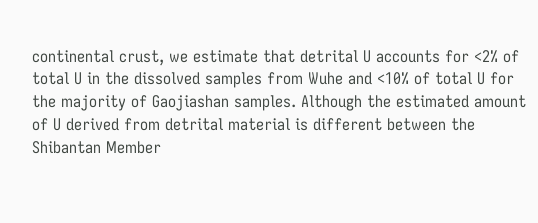continental crust, we estimate that detrital U accounts for <2% of total U in the dissolved samples from Wuhe and <10% of total U for the majority of Gaojiashan samples. Although the estimated amount of U derived from detrital material is different between the Shibantan Member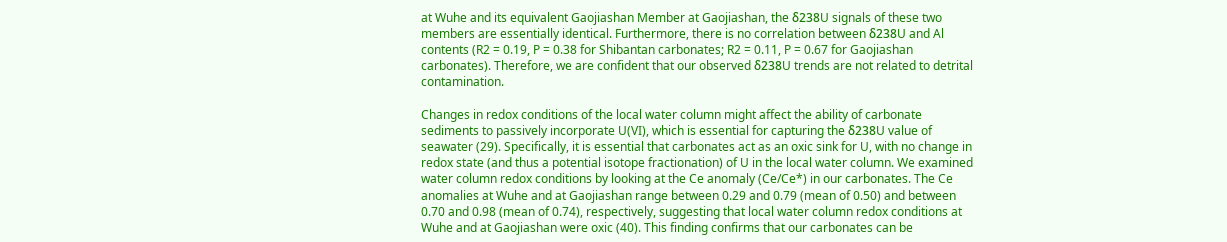at Wuhe and its equivalent Gaojiashan Member at Gaojiashan, the δ238U signals of these two members are essentially identical. Furthermore, there is no correlation between δ238U and Al contents (R2 = 0.19, P = 0.38 for Shibantan carbonates; R2 = 0.11, P = 0.67 for Gaojiashan carbonates). Therefore, we are confident that our observed δ238U trends are not related to detrital contamination.

Changes in redox conditions of the local water column might affect the ability of carbonate sediments to passively incorporate U(VI), which is essential for capturing the δ238U value of seawater (29). Specifically, it is essential that carbonates act as an oxic sink for U, with no change in redox state (and thus a potential isotope fractionation) of U in the local water column. We examined water column redox conditions by looking at the Ce anomaly (Ce/Ce*) in our carbonates. The Ce anomalies at Wuhe and at Gaojiashan range between 0.29 and 0.79 (mean of 0.50) and between 0.70 and 0.98 (mean of 0.74), respectively, suggesting that local water column redox conditions at Wuhe and at Gaojiashan were oxic (40). This finding confirms that our carbonates can be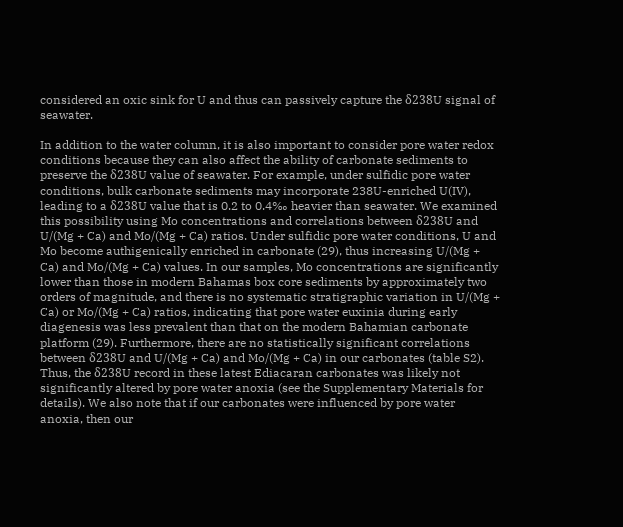considered an oxic sink for U and thus can passively capture the δ238U signal of seawater.

In addition to the water column, it is also important to consider pore water redox conditions because they can also affect the ability of carbonate sediments to preserve the δ238U value of seawater. For example, under sulfidic pore water conditions, bulk carbonate sediments may incorporate 238U-enriched U(IV), leading to a δ238U value that is 0.2 to 0.4‰ heavier than seawater. We examined this possibility using Mo concentrations and correlations between δ238U and U/(Mg + Ca) and Mo/(Mg + Ca) ratios. Under sulfidic pore water conditions, U and Mo become authigenically enriched in carbonate (29), thus increasing U/(Mg + Ca) and Mo/(Mg + Ca) values. In our samples, Mo concentrations are significantly lower than those in modern Bahamas box core sediments by approximately two orders of magnitude, and there is no systematic stratigraphic variation in U/(Mg + Ca) or Mo/(Mg + Ca) ratios, indicating that pore water euxinia during early diagenesis was less prevalent than that on the modern Bahamian carbonate platform (29). Furthermore, there are no statistically significant correlations between δ238U and U/(Mg + Ca) and Mo/(Mg + Ca) in our carbonates (table S2). Thus, the δ238U record in these latest Ediacaran carbonates was likely not significantly altered by pore water anoxia (see the Supplementary Materials for details). We also note that if our carbonates were influenced by pore water anoxia, then our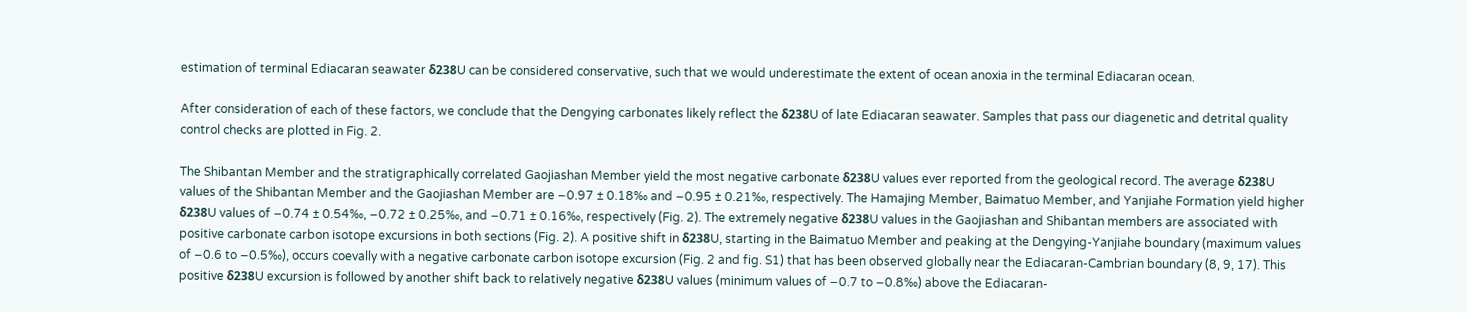estimation of terminal Ediacaran seawater δ238U can be considered conservative, such that we would underestimate the extent of ocean anoxia in the terminal Ediacaran ocean.

After consideration of each of these factors, we conclude that the Dengying carbonates likely reflect the δ238U of late Ediacaran seawater. Samples that pass our diagenetic and detrital quality control checks are plotted in Fig. 2.

The Shibantan Member and the stratigraphically correlated Gaojiashan Member yield the most negative carbonate δ238U values ever reported from the geological record. The average δ238U values of the Shibantan Member and the Gaojiashan Member are −0.97 ± 0.18‰ and −0.95 ± 0.21‰, respectively. The Hamajing Member, Baimatuo Member, and Yanjiahe Formation yield higher δ238U values of −0.74 ± 0.54‰, −0.72 ± 0.25‰, and −0.71 ± 0.16‰, respectively (Fig. 2). The extremely negative δ238U values in the Gaojiashan and Shibantan members are associated with positive carbonate carbon isotope excursions in both sections (Fig. 2). A positive shift in δ238U, starting in the Baimatuo Member and peaking at the Dengying-Yanjiahe boundary (maximum values of −0.6 to −0.5‰), occurs coevally with a negative carbonate carbon isotope excursion (Fig. 2 and fig. S1) that has been observed globally near the Ediacaran-Cambrian boundary (8, 9, 17). This positive δ238U excursion is followed by another shift back to relatively negative δ238U values (minimum values of −0.7 to −0.8‰) above the Ediacaran-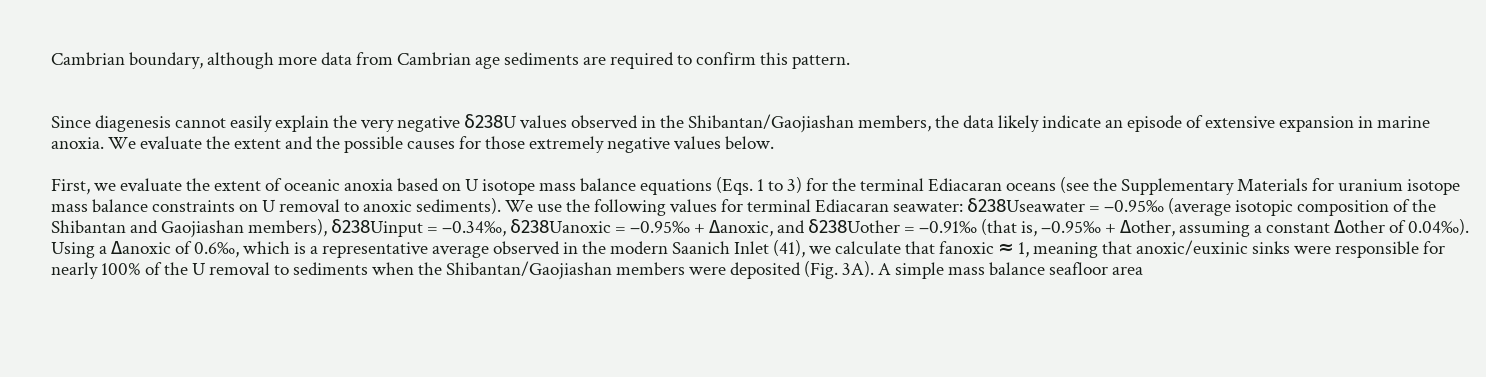Cambrian boundary, although more data from Cambrian age sediments are required to confirm this pattern.


Since diagenesis cannot easily explain the very negative δ238U values observed in the Shibantan/Gaojiashan members, the data likely indicate an episode of extensive expansion in marine anoxia. We evaluate the extent and the possible causes for those extremely negative values below.

First, we evaluate the extent of oceanic anoxia based on U isotope mass balance equations (Eqs. 1 to 3) for the terminal Ediacaran oceans (see the Supplementary Materials for uranium isotope mass balance constraints on U removal to anoxic sediments). We use the following values for terminal Ediacaran seawater: δ238Useawater = −0.95‰ (average isotopic composition of the Shibantan and Gaojiashan members), δ238Uinput = −0.34‰, δ238Uanoxic = −0.95‰ + Δanoxic, and δ238Uother = −0.91‰ (that is, −0.95‰ + Δother, assuming a constant Δother of 0.04‰). Using a Δanoxic of 0.6‰, which is a representative average observed in the modern Saanich Inlet (41), we calculate that fanoxic ≈ 1, meaning that anoxic/euxinic sinks were responsible for nearly 100% of the U removal to sediments when the Shibantan/Gaojiashan members were deposited (Fig. 3A). A simple mass balance seafloor area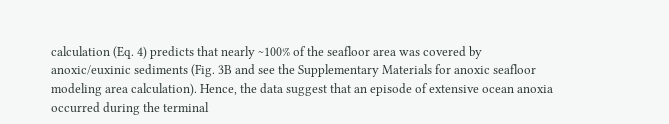calculation (Eq. 4) predicts that nearly ~100% of the seafloor area was covered by anoxic/euxinic sediments (Fig. 3B and see the Supplementary Materials for anoxic seafloor modeling area calculation). Hence, the data suggest that an episode of extensive ocean anoxia occurred during the terminal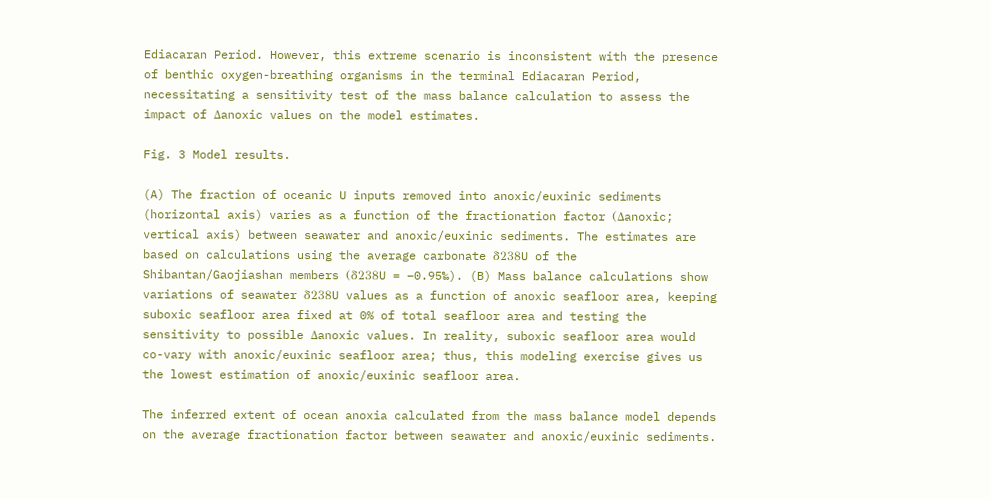Ediacaran Period. However, this extreme scenario is inconsistent with the presence of benthic oxygen-breathing organisms in the terminal Ediacaran Period, necessitating a sensitivity test of the mass balance calculation to assess the impact of Δanoxic values on the model estimates.

Fig. 3 Model results.

(A) The fraction of oceanic U inputs removed into anoxic/euxinic sediments (horizontal axis) varies as a function of the fractionation factor (Δanoxic; vertical axis) between seawater and anoxic/euxinic sediments. The estimates are based on calculations using the average carbonate δ238U of the Shibantan/Gaojiashan members (δ238U = −0.95‰). (B) Mass balance calculations show variations of seawater δ238U values as a function of anoxic seafloor area, keeping suboxic seafloor area fixed at 0% of total seafloor area and testing the sensitivity to possible Δanoxic values. In reality, suboxic seafloor area would co-vary with anoxic/euxinic seafloor area; thus, this modeling exercise gives us the lowest estimation of anoxic/euxinic seafloor area.

The inferred extent of ocean anoxia calculated from the mass balance model depends on the average fractionation factor between seawater and anoxic/euxinic sediments.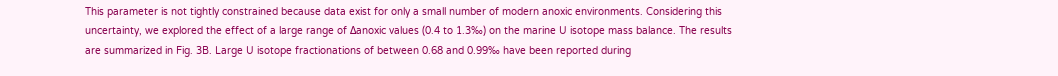This parameter is not tightly constrained because data exist for only a small number of modern anoxic environments. Considering this uncertainty, we explored the effect of a large range of Δanoxic values (0.4 to 1.3‰) on the marine U isotope mass balance. The results are summarized in Fig. 3B. Large U isotope fractionations of between 0.68 and 0.99‰ have been reported during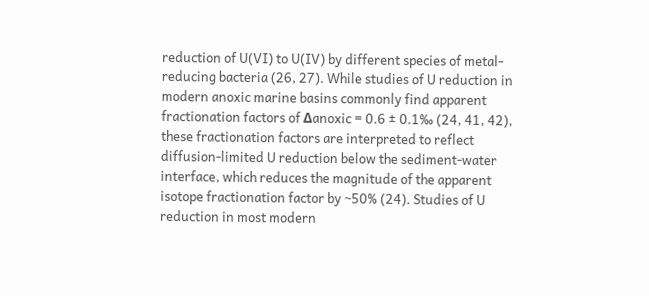reduction of U(VI) to U(IV) by different species of metal-reducing bacteria (26, 27). While studies of U reduction in modern anoxic marine basins commonly find apparent fractionation factors of Δanoxic = 0.6 ± 0.1‰ (24, 41, 42), these fractionation factors are interpreted to reflect diffusion-limited U reduction below the sediment-water interface, which reduces the magnitude of the apparent isotope fractionation factor by ~50% (24). Studies of U reduction in most modern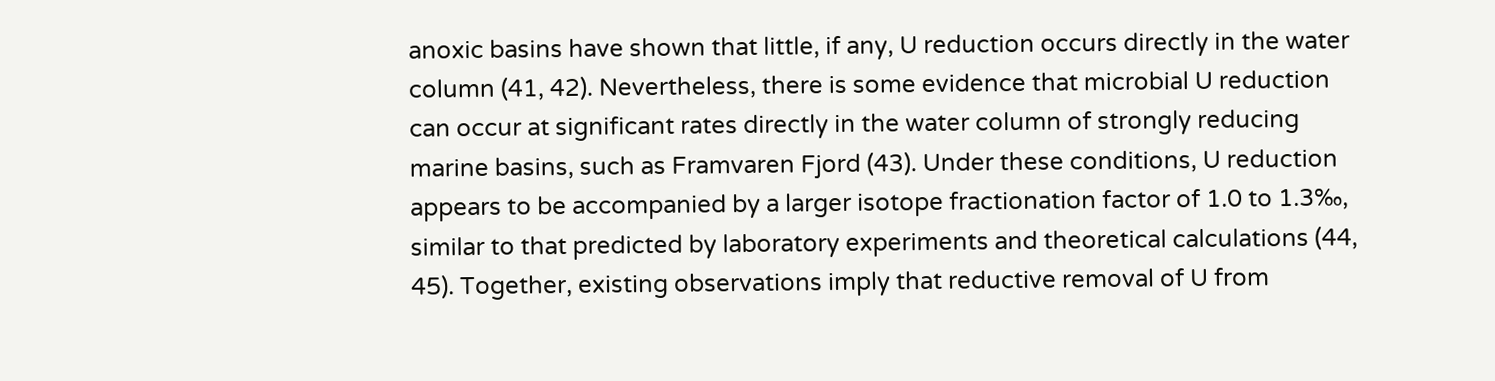anoxic basins have shown that little, if any, U reduction occurs directly in the water column (41, 42). Nevertheless, there is some evidence that microbial U reduction can occur at significant rates directly in the water column of strongly reducing marine basins, such as Framvaren Fjord (43). Under these conditions, U reduction appears to be accompanied by a larger isotope fractionation factor of 1.0 to 1.3‰, similar to that predicted by laboratory experiments and theoretical calculations (44, 45). Together, existing observations imply that reductive removal of U from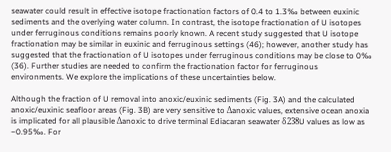seawater could result in effective isotope fractionation factors of 0.4 to 1.3‰ between euxinic sediments and the overlying water column. In contrast, the isotope fractionation of U isotopes under ferruginous conditions remains poorly known. A recent study suggested that U isotope fractionation may be similar in euxinic and ferruginous settings (46); however, another study has suggested that the fractionation of U isotopes under ferruginous conditions may be close to 0‰ (36). Further studies are needed to confirm the fractionation factor for ferruginous environments. We explore the implications of these uncertainties below.

Although the fraction of U removal into anoxic/euxinic sediments (Fig. 3A) and the calculated anoxic/euxinic seafloor areas (Fig. 3B) are very sensitive to Δanoxic values, extensive ocean anoxia is implicated for all plausible Δanoxic to drive terminal Ediacaran seawater δ238U values as low as −0.95‰. For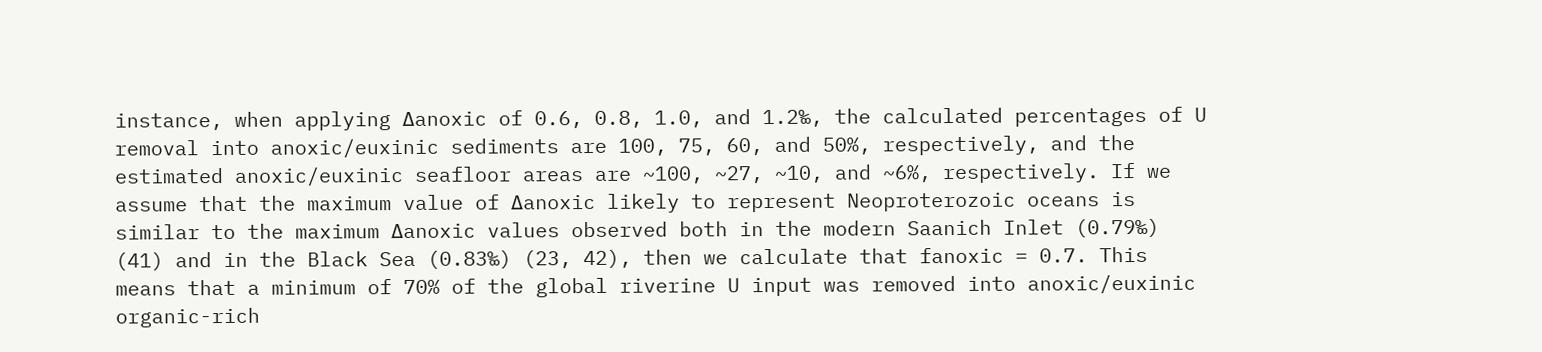instance, when applying Δanoxic of 0.6, 0.8, 1.0, and 1.2‰, the calculated percentages of U removal into anoxic/euxinic sediments are 100, 75, 60, and 50%, respectively, and the estimated anoxic/euxinic seafloor areas are ~100, ~27, ~10, and ~6%, respectively. If we assume that the maximum value of Δanoxic likely to represent Neoproterozoic oceans is similar to the maximum Δanoxic values observed both in the modern Saanich Inlet (0.79‰) (41) and in the Black Sea (0.83‰) (23, 42), then we calculate that fanoxic = 0.7. This means that a minimum of 70% of the global riverine U input was removed into anoxic/euxinic organic-rich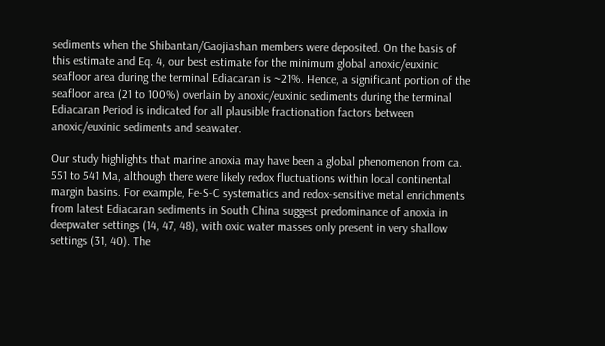sediments when the Shibantan/Gaojiashan members were deposited. On the basis of this estimate and Eq. 4, our best estimate for the minimum global anoxic/euxinic seafloor area during the terminal Ediacaran is ~21%. Hence, a significant portion of the seafloor area (21 to 100%) overlain by anoxic/euxinic sediments during the terminal Ediacaran Period is indicated for all plausible fractionation factors between anoxic/euxinic sediments and seawater.

Our study highlights that marine anoxia may have been a global phenomenon from ca. 551 to 541 Ma, although there were likely redox fluctuations within local continental margin basins. For example, Fe-S-C systematics and redox-sensitive metal enrichments from latest Ediacaran sediments in South China suggest predominance of anoxia in deepwater settings (14, 47, 48), with oxic water masses only present in very shallow settings (31, 40). The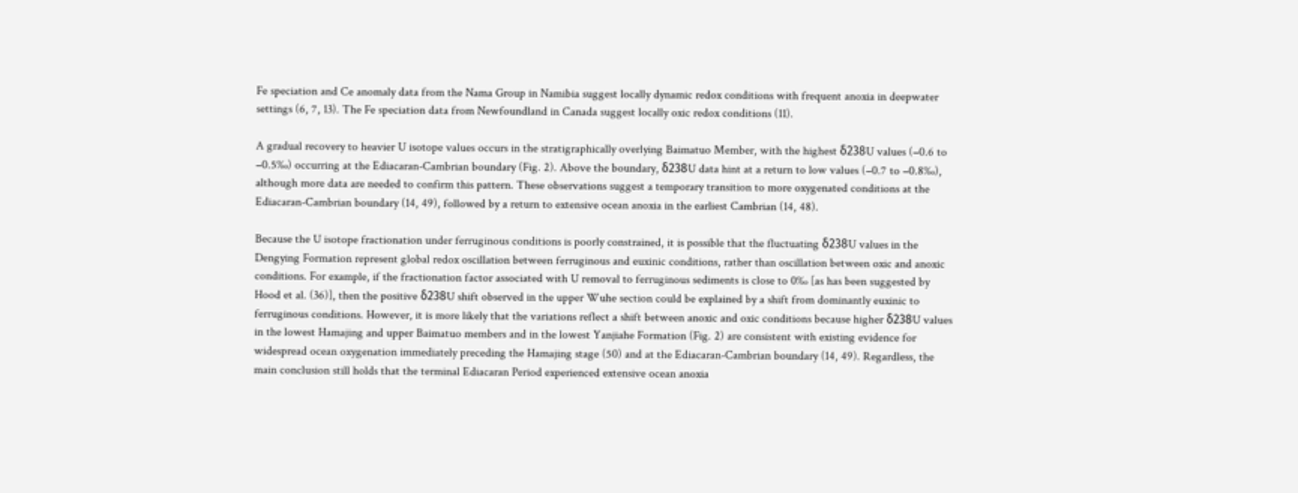Fe speciation and Ce anomaly data from the Nama Group in Namibia suggest locally dynamic redox conditions with frequent anoxia in deepwater settings (6, 7, 13). The Fe speciation data from Newfoundland in Canada suggest locally oxic redox conditions (11).

A gradual recovery to heavier U isotope values occurs in the stratigraphically overlying Baimatuo Member, with the highest δ238U values (−0.6 to −0.5‰) occurring at the Ediacaran-Cambrian boundary (Fig. 2). Above the boundary, δ238U data hint at a return to low values (−0.7 to −0.8‰), although more data are needed to confirm this pattern. These observations suggest a temporary transition to more oxygenated conditions at the Ediacaran-Cambrian boundary (14, 49), followed by a return to extensive ocean anoxia in the earliest Cambrian (14, 48).

Because the U isotope fractionation under ferruginous conditions is poorly constrained, it is possible that the fluctuating δ238U values in the Dengying Formation represent global redox oscillation between ferruginous and euxinic conditions, rather than oscillation between oxic and anoxic conditions. For example, if the fractionation factor associated with U removal to ferruginous sediments is close to 0‰ [as has been suggested by Hood et al. (36)], then the positive δ238U shift observed in the upper Wuhe section could be explained by a shift from dominantly euxinic to ferruginous conditions. However, it is more likely that the variations reflect a shift between anoxic and oxic conditions because higher δ238U values in the lowest Hamajing and upper Baimatuo members and in the lowest Yanjiahe Formation (Fig. 2) are consistent with existing evidence for widespread ocean oxygenation immediately preceding the Hamajing stage (50) and at the Ediacaran-Cambrian boundary (14, 49). Regardless, the main conclusion still holds that the terminal Ediacaran Period experienced extensive ocean anoxia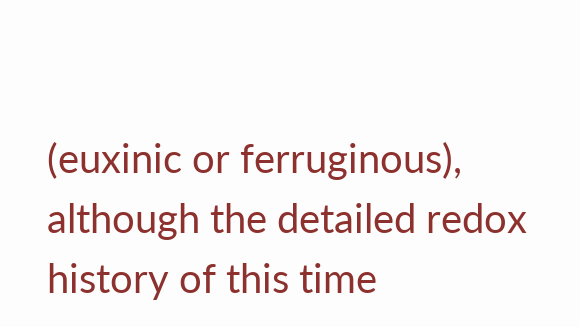(euxinic or ferruginous), although the detailed redox history of this time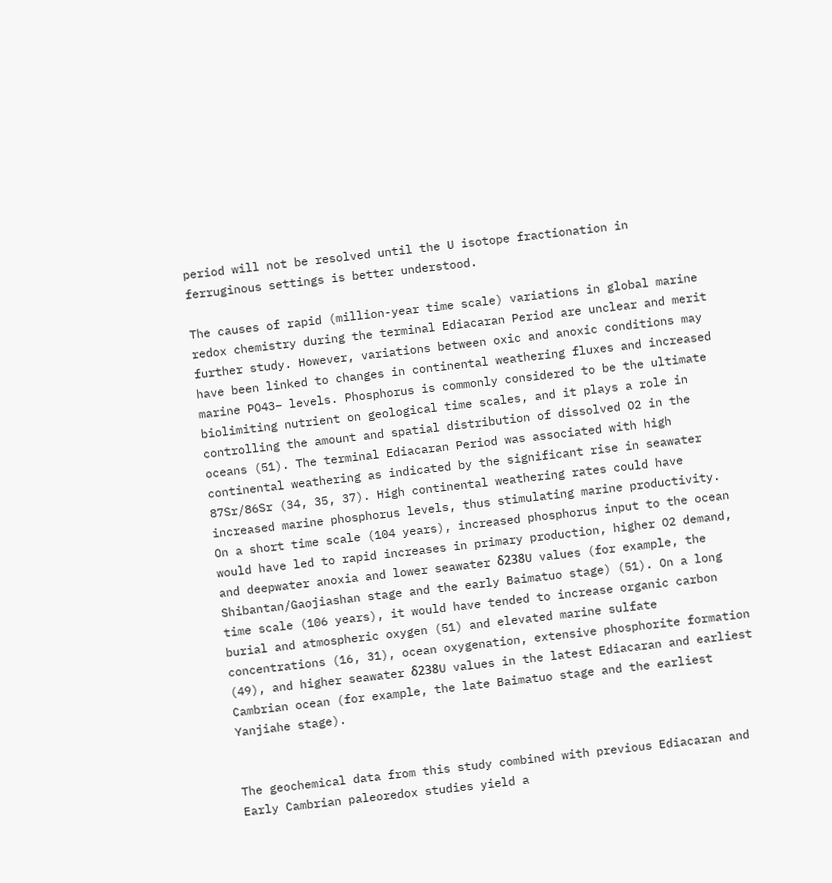period will not be resolved until the U isotope fractionation in ferruginous settings is better understood.

The causes of rapid (million-year time scale) variations in global marine redox chemistry during the terminal Ediacaran Period are unclear and merit further study. However, variations between oxic and anoxic conditions may have been linked to changes in continental weathering fluxes and increased marine PO43− levels. Phosphorus is commonly considered to be the ultimate biolimiting nutrient on geological time scales, and it plays a role in controlling the amount and spatial distribution of dissolved O2 in the oceans (51). The terminal Ediacaran Period was associated with high continental weathering as indicated by the significant rise in seawater 87Sr/86Sr (34, 35, 37). High continental weathering rates could have increased marine phosphorus levels, thus stimulating marine productivity. On a short time scale (104 years), increased phosphorus input to the ocean would have led to rapid increases in primary production, higher O2 demand, and deepwater anoxia and lower seawater δ238U values (for example, the Shibantan/Gaojiashan stage and the early Baimatuo stage) (51). On a long time scale (106 years), it would have tended to increase organic carbon burial and atmospheric oxygen (51) and elevated marine sulfate concentrations (16, 31), ocean oxygenation, extensive phosphorite formation (49), and higher seawater δ238U values in the latest Ediacaran and earliest Cambrian ocean (for example, the late Baimatuo stage and the earliest Yanjiahe stage).


The geochemical data from this study combined with previous Ediacaran and Early Cambrian paleoredox studies yield a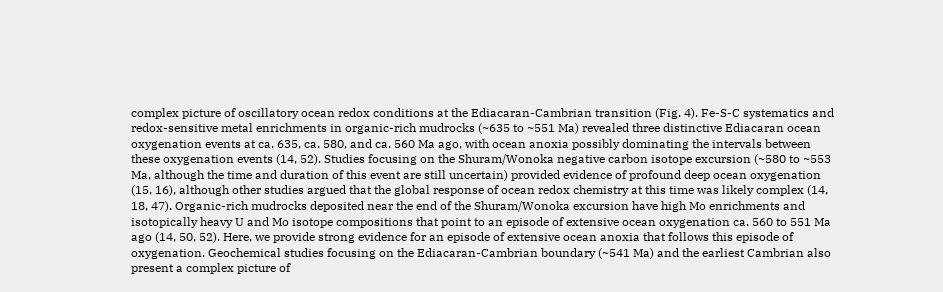complex picture of oscillatory ocean redox conditions at the Ediacaran-Cambrian transition (Fig. 4). Fe-S-C systematics and redox-sensitive metal enrichments in organic-rich mudrocks (~635 to ~551 Ma) revealed three distinctive Ediacaran ocean oxygenation events at ca. 635, ca. 580, and ca. 560 Ma ago, with ocean anoxia possibly dominating the intervals between these oxygenation events (14, 52). Studies focusing on the Shuram/Wonoka negative carbon isotope excursion (~580 to ~553 Ma, although the time and duration of this event are still uncertain) provided evidence of profound deep ocean oxygenation (15, 16), although other studies argued that the global response of ocean redox chemistry at this time was likely complex (14, 18, 47). Organic-rich mudrocks deposited near the end of the Shuram/Wonoka excursion have high Mo enrichments and isotopically heavy U and Mo isotope compositions that point to an episode of extensive ocean oxygenation ca. 560 to 551 Ma ago (14, 50, 52). Here, we provide strong evidence for an episode of extensive ocean anoxia that follows this episode of oxygenation. Geochemical studies focusing on the Ediacaran-Cambrian boundary (~541 Ma) and the earliest Cambrian also present a complex picture of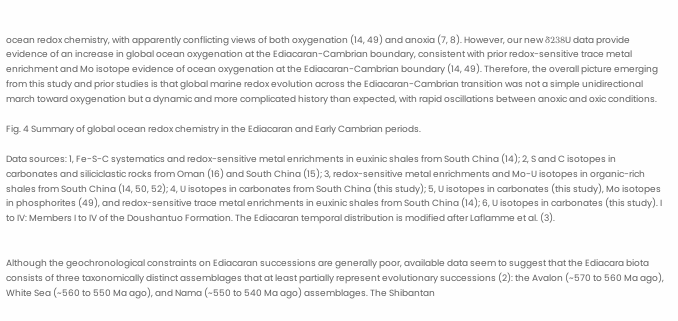ocean redox chemistry, with apparently conflicting views of both oxygenation (14, 49) and anoxia (7, 8). However, our new δ238U data provide evidence of an increase in global ocean oxygenation at the Ediacaran-Cambrian boundary, consistent with prior redox-sensitive trace metal enrichment and Mo isotope evidence of ocean oxygenation at the Ediacaran-Cambrian boundary (14, 49). Therefore, the overall picture emerging from this study and prior studies is that global marine redox evolution across the Ediacaran-Cambrian transition was not a simple unidirectional march toward oxygenation but a dynamic and more complicated history than expected, with rapid oscillations between anoxic and oxic conditions.

Fig. 4 Summary of global ocean redox chemistry in the Ediacaran and Early Cambrian periods.

Data sources: 1, Fe-S-C systematics and redox-sensitive metal enrichments in euxinic shales from South China (14); 2, S and C isotopes in carbonates and siliciclastic rocks from Oman (16) and South China (15); 3, redox-sensitive metal enrichments and Mo-U isotopes in organic-rich shales from South China (14, 50, 52); 4, U isotopes in carbonates from South China (this study); 5, U isotopes in carbonates (this study), Mo isotopes in phosphorites (49), and redox-sensitive trace metal enrichments in euxinic shales from South China (14); 6, U isotopes in carbonates (this study). I to IV: Members I to IV of the Doushantuo Formation. The Ediacaran temporal distribution is modified after Laflamme et al. (3).


Although the geochronological constraints on Ediacaran successions are generally poor, available data seem to suggest that the Ediacara biota consists of three taxonomically distinct assemblages that at least partially represent evolutionary successions (2): the Avalon (~570 to 560 Ma ago), White Sea (~560 to 550 Ma ago), and Nama (~550 to 540 Ma ago) assemblages. The Shibantan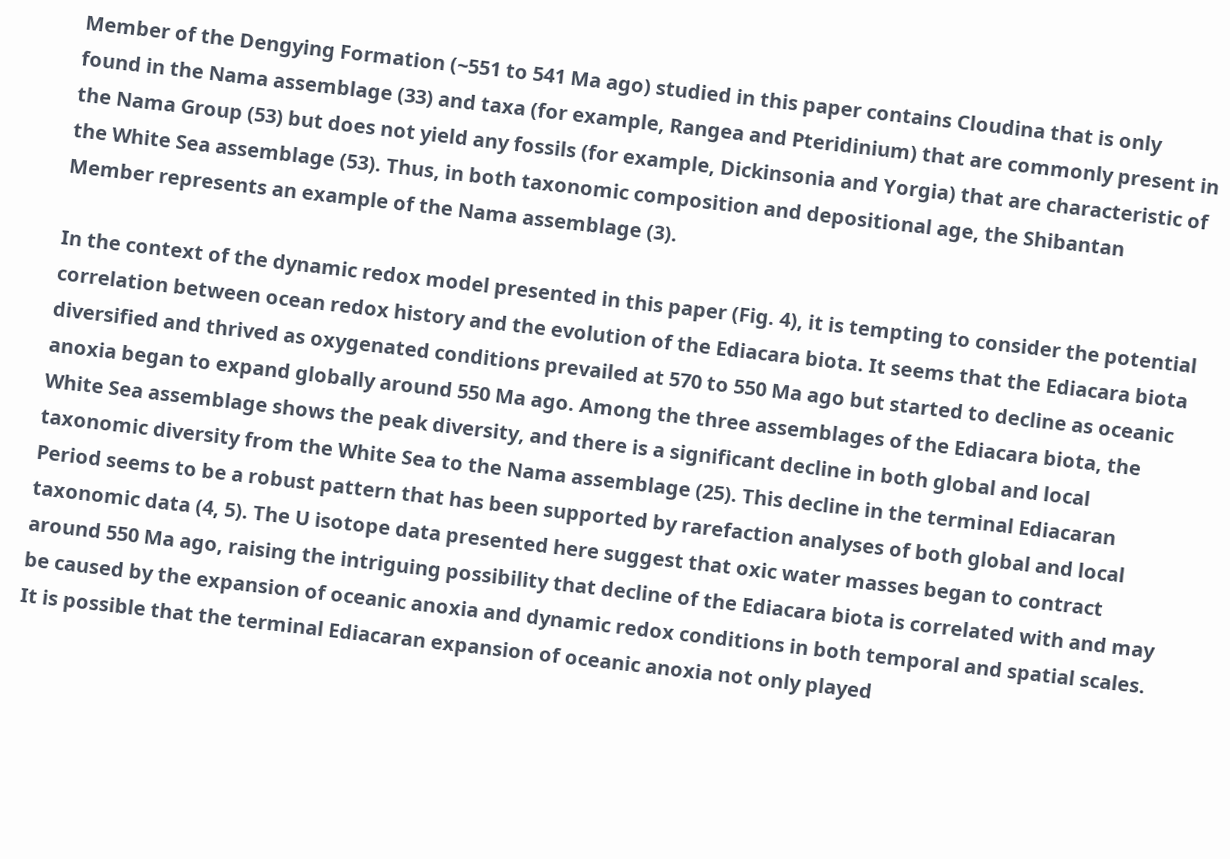Member of the Dengying Formation (~551 to 541 Ma ago) studied in this paper contains Cloudina that is only found in the Nama assemblage (33) and taxa (for example, Rangea and Pteridinium) that are commonly present in the Nama Group (53) but does not yield any fossils (for example, Dickinsonia and Yorgia) that are characteristic of the White Sea assemblage (53). Thus, in both taxonomic composition and depositional age, the Shibantan Member represents an example of the Nama assemblage (3).

In the context of the dynamic redox model presented in this paper (Fig. 4), it is tempting to consider the potential correlation between ocean redox history and the evolution of the Ediacara biota. It seems that the Ediacara biota diversified and thrived as oxygenated conditions prevailed at 570 to 550 Ma ago but started to decline as oceanic anoxia began to expand globally around 550 Ma ago. Among the three assemblages of the Ediacara biota, the White Sea assemblage shows the peak diversity, and there is a significant decline in both global and local taxonomic diversity from the White Sea to the Nama assemblage (25). This decline in the terminal Ediacaran Period seems to be a robust pattern that has been supported by rarefaction analyses of both global and local taxonomic data (4, 5). The U isotope data presented here suggest that oxic water masses began to contract around 550 Ma ago, raising the intriguing possibility that decline of the Ediacara biota is correlated with and may be caused by the expansion of oceanic anoxia and dynamic redox conditions in both temporal and spatial scales. It is possible that the terminal Ediacaran expansion of oceanic anoxia not only played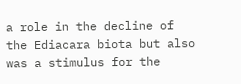a role in the decline of the Ediacara biota but also was a stimulus for the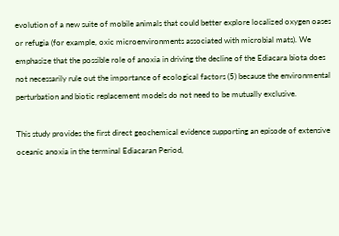evolution of a new suite of mobile animals that could better explore localized oxygen oases or refugia (for example, oxic microenvironments associated with microbial mats). We emphasize that the possible role of anoxia in driving the decline of the Ediacara biota does not necessarily rule out the importance of ecological factors (5) because the environmental perturbation and biotic replacement models do not need to be mutually exclusive.

This study provides the first direct geochemical evidence supporting an episode of extensive oceanic anoxia in the terminal Ediacaran Period,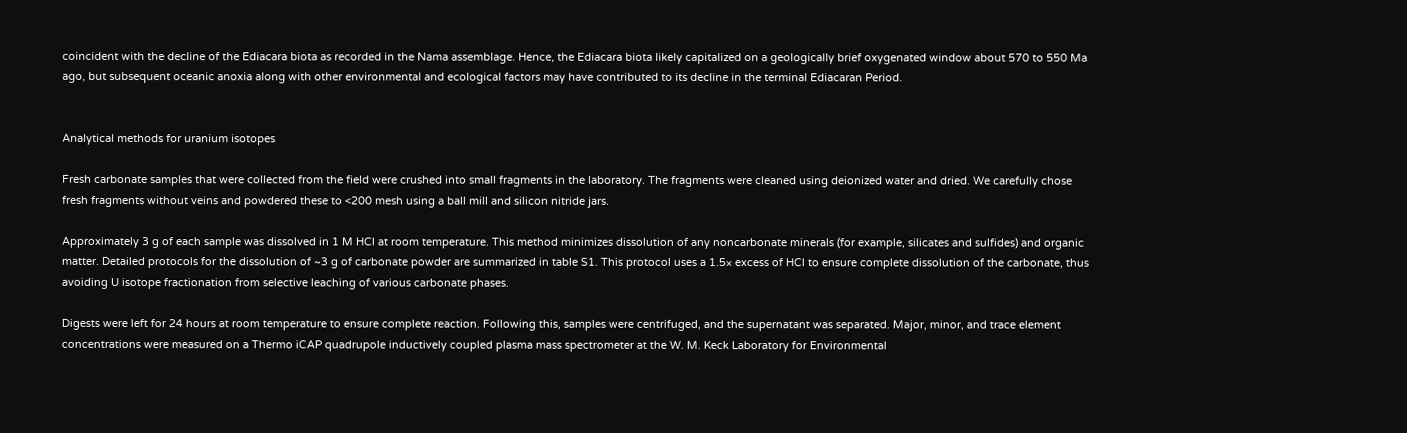coincident with the decline of the Ediacara biota as recorded in the Nama assemblage. Hence, the Ediacara biota likely capitalized on a geologically brief oxygenated window about 570 to 550 Ma ago, but subsequent oceanic anoxia along with other environmental and ecological factors may have contributed to its decline in the terminal Ediacaran Period.


Analytical methods for uranium isotopes

Fresh carbonate samples that were collected from the field were crushed into small fragments in the laboratory. The fragments were cleaned using deionized water and dried. We carefully chose fresh fragments without veins and powdered these to <200 mesh using a ball mill and silicon nitride jars.

Approximately 3 g of each sample was dissolved in 1 M HCl at room temperature. This method minimizes dissolution of any noncarbonate minerals (for example, silicates and sulfides) and organic matter. Detailed protocols for the dissolution of ~3 g of carbonate powder are summarized in table S1. This protocol uses a 1.5× excess of HCl to ensure complete dissolution of the carbonate, thus avoiding U isotope fractionation from selective leaching of various carbonate phases.

Digests were left for 24 hours at room temperature to ensure complete reaction. Following this, samples were centrifuged, and the supernatant was separated. Major, minor, and trace element concentrations were measured on a Thermo iCAP quadrupole inductively coupled plasma mass spectrometer at the W. M. Keck Laboratory for Environmental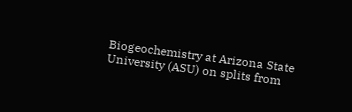Biogeochemistry at Arizona State University (ASU) on splits from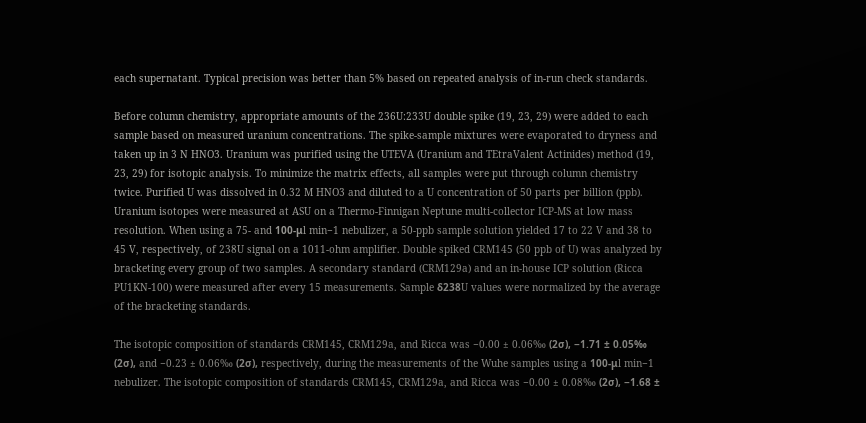each supernatant. Typical precision was better than 5% based on repeated analysis of in-run check standards.

Before column chemistry, appropriate amounts of the 236U:233U double spike (19, 23, 29) were added to each sample based on measured uranium concentrations. The spike-sample mixtures were evaporated to dryness and taken up in 3 N HNO3. Uranium was purified using the UTEVA (Uranium and TEtraValent Actinides) method (19, 23, 29) for isotopic analysis. To minimize the matrix effects, all samples were put through column chemistry twice. Purified U was dissolved in 0.32 M HNO3 and diluted to a U concentration of 50 parts per billion (ppb). Uranium isotopes were measured at ASU on a Thermo-Finnigan Neptune multi-collector ICP-MS at low mass resolution. When using a 75- and 100-μl min−1 nebulizer, a 50-ppb sample solution yielded 17 to 22 V and 38 to 45 V, respectively, of 238U signal on a 1011-ohm amplifier. Double spiked CRM145 (50 ppb of U) was analyzed by bracketing every group of two samples. A secondary standard (CRM129a) and an in-house ICP solution (Ricca PU1KN-100) were measured after every 15 measurements. Sample δ238U values were normalized by the average of the bracketing standards.

The isotopic composition of standards CRM145, CRM129a, and Ricca was −0.00 ± 0.06‰ (2σ), −1.71 ± 0.05‰ (2σ), and −0.23 ± 0.06‰ (2σ), respectively, during the measurements of the Wuhe samples using a 100-μl min−1 nebulizer. The isotopic composition of standards CRM145, CRM129a, and Ricca was −0.00 ± 0.08‰ (2σ), −1.68 ±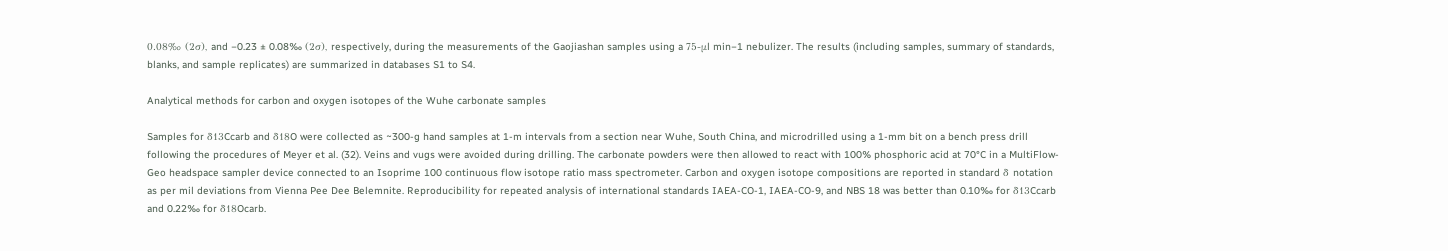0.08‰ (2σ), and −0.23 ± 0.08‰ (2σ), respectively, during the measurements of the Gaojiashan samples using a 75-μl min−1 nebulizer. The results (including samples, summary of standards, blanks, and sample replicates) are summarized in databases S1 to S4.

Analytical methods for carbon and oxygen isotopes of the Wuhe carbonate samples

Samples for δ13Ccarb and δ18O were collected as ~300-g hand samples at 1-m intervals from a section near Wuhe, South China, and microdrilled using a 1-mm bit on a bench press drill following the procedures of Meyer et al. (32). Veins and vugs were avoided during drilling. The carbonate powders were then allowed to react with 100% phosphoric acid at 70°C in a MultiFlow-Geo headspace sampler device connected to an Isoprime 100 continuous flow isotope ratio mass spectrometer. Carbon and oxygen isotope compositions are reported in standard δ notation as per mil deviations from Vienna Pee Dee Belemnite. Reproducibility for repeated analysis of international standards IAEA-CO-1, IAEA-CO-9, and NBS 18 was better than 0.10‰ for δ13Ccarb and 0.22‰ for δ18Ocarb.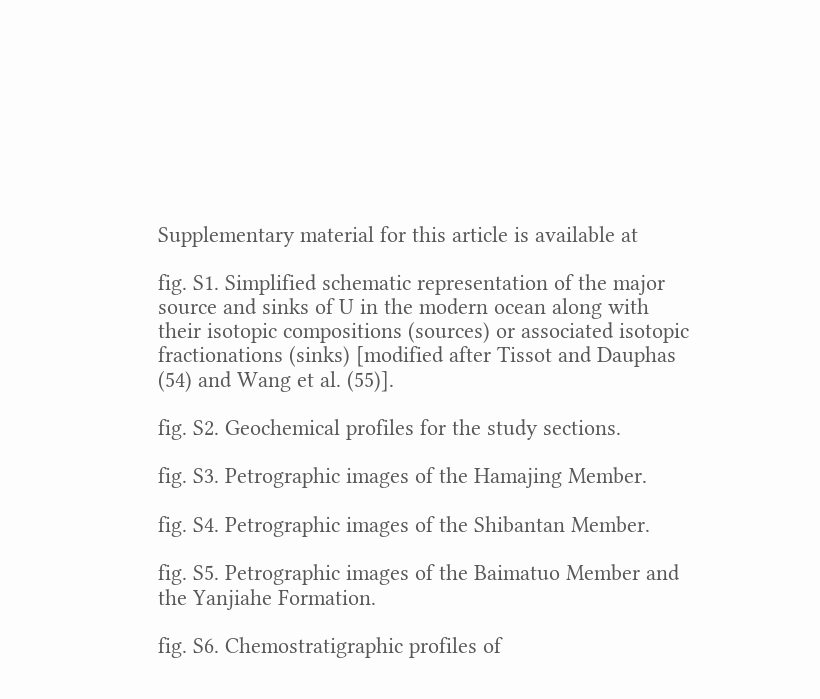Supplementary material for this article is available at

fig. S1. Simplified schematic representation of the major source and sinks of U in the modern ocean along with their isotopic compositions (sources) or associated isotopic fractionations (sinks) [modified after Tissot and Dauphas (54) and Wang et al. (55)].

fig. S2. Geochemical profiles for the study sections.

fig. S3. Petrographic images of the Hamajing Member.

fig. S4. Petrographic images of the Shibantan Member.

fig. S5. Petrographic images of the Baimatuo Member and the Yanjiahe Formation.

fig. S6. Chemostratigraphic profiles of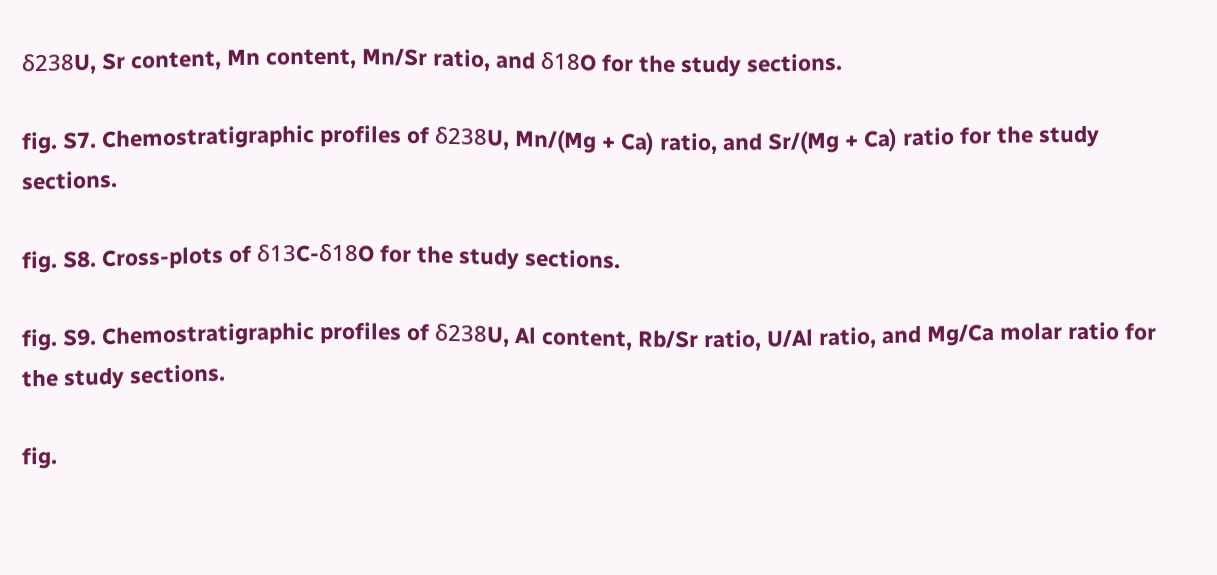δ238U, Sr content, Mn content, Mn/Sr ratio, and δ18O for the study sections.

fig. S7. Chemostratigraphic profiles of δ238U, Mn/(Mg + Ca) ratio, and Sr/(Mg + Ca) ratio for the study sections.

fig. S8. Cross-plots of δ13C-δ18O for the study sections.

fig. S9. Chemostratigraphic profiles of δ238U, Al content, Rb/Sr ratio, U/Al ratio, and Mg/Ca molar ratio for the study sections.

fig.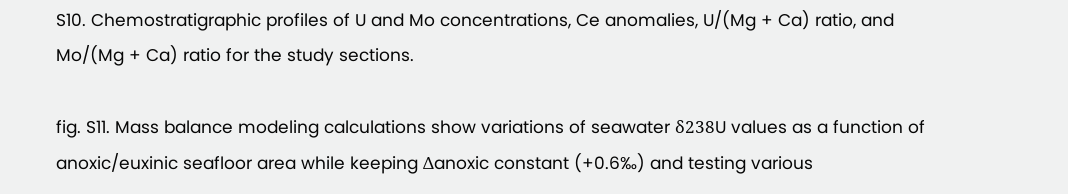S10. Chemostratigraphic profiles of U and Mo concentrations, Ce anomalies, U/(Mg + Ca) ratio, and Mo/(Mg + Ca) ratio for the study sections.

fig. S11. Mass balance modeling calculations show variations of seawater δ238U values as a function of anoxic/euxinic seafloor area while keeping Δanoxic constant (+0.6‰) and testing various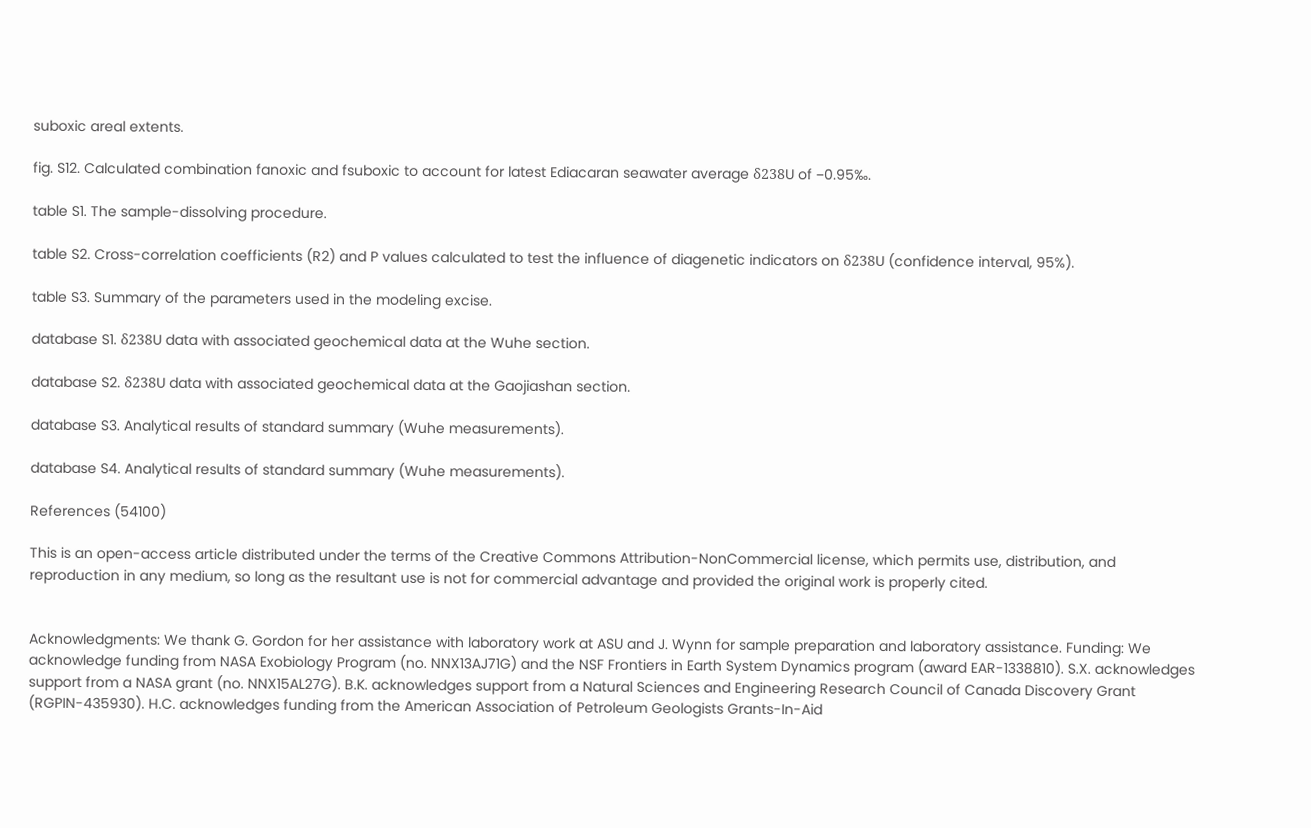suboxic areal extents.

fig. S12. Calculated combination fanoxic and fsuboxic to account for latest Ediacaran seawater average δ238U of −0.95‰.

table S1. The sample-dissolving procedure.

table S2. Cross-correlation coefficients (R2) and P values calculated to test the influence of diagenetic indicators on δ238U (confidence interval, 95%).

table S3. Summary of the parameters used in the modeling excise.

database S1. δ238U data with associated geochemical data at the Wuhe section.

database S2. δ238U data with associated geochemical data at the Gaojiashan section.

database S3. Analytical results of standard summary (Wuhe measurements).

database S4. Analytical results of standard summary (Wuhe measurements).

References (54100)

This is an open-access article distributed under the terms of the Creative Commons Attribution-NonCommercial license, which permits use, distribution, and reproduction in any medium, so long as the resultant use is not for commercial advantage and provided the original work is properly cited.


Acknowledgments: We thank G. Gordon for her assistance with laboratory work at ASU and J. Wynn for sample preparation and laboratory assistance. Funding: We acknowledge funding from NASA Exobiology Program (no. NNX13AJ71G) and the NSF Frontiers in Earth System Dynamics program (award EAR-1338810). S.X. acknowledges support from a NASA grant (no. NNX15AL27G). B.K. acknowledges support from a Natural Sciences and Engineering Research Council of Canada Discovery Grant (RGPIN-435930). H.C. acknowledges funding from the American Association of Petroleum Geologists Grants-In-Aid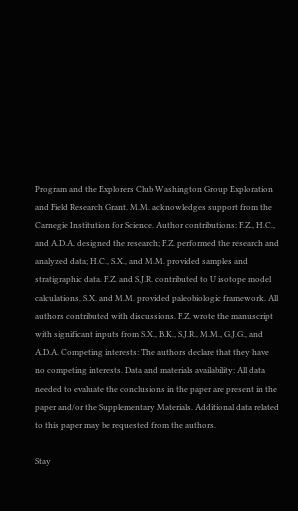Program and the Explorers Club Washington Group Exploration and Field Research Grant. M.M. acknowledges support from the Carnegie Institution for Science. Author contributions: F.Z., H.C., and A.D.A. designed the research; F.Z. performed the research and analyzed data; H.C., S.X., and M.M. provided samples and stratigraphic data. F.Z. and S.J.R. contributed to U isotope model calculations. S.X. and M.M. provided paleobiologic framework. All authors contributed with discussions. F.Z. wrote the manuscript with significant inputs from S.X., B.K., S.J.R., M.M., G.J.G., and A.D.A. Competing interests: The authors declare that they have no competing interests. Data and materials availability: All data needed to evaluate the conclusions in the paper are present in the paper and/or the Supplementary Materials. Additional data related to this paper may be requested from the authors.

Stay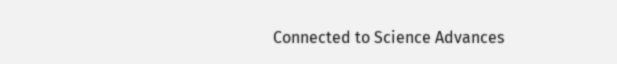Connected to Science Advances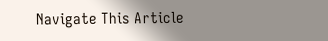Navigate This Article